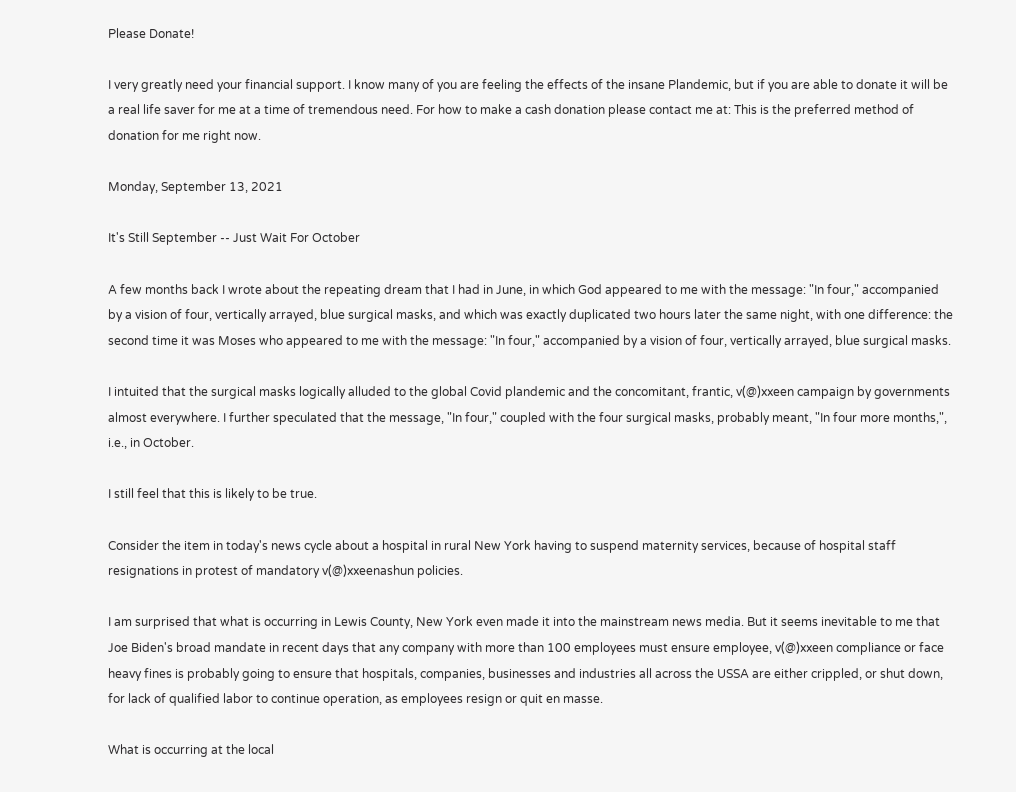Please Donate!

I very greatly need your financial support. I know many of you are feeling the effects of the insane Plandemic, but if you are able to donate it will be a real life saver for me at a time of tremendous need. For how to make a cash donation please contact me at: This is the preferred method of donation for me right now.

Monday, September 13, 2021

It's Still September -- Just Wait For October

A few months back I wrote about the repeating dream that I had in June, in which God appeared to me with the message: "In four," accompanied by a vision of four, vertically arrayed, blue surgical masks, and which was exactly duplicated two hours later the same night, with one difference: the second time it was Moses who appeared to me with the message: "In four," accompanied by a vision of four, vertically arrayed, blue surgical masks.

I intuited that the surgical masks logically alluded to the global Covid plandemic and the concomitant, frantic, v(@)xxeen campaign by governments almost everywhere. I further speculated that the message, "In four," coupled with the four surgical masks, probably meant, "In four more months,", i.e., in October.

I still feel that this is likely to be true.

Consider the item in today's news cycle about a hospital in rural New York having to suspend maternity services, because of hospital staff resignations in protest of mandatory v(@)xxeenashun policies.

I am surprised that what is occurring in Lewis County, New York even made it into the mainstream news media. But it seems inevitable to me that Joe Biden's broad mandate in recent days that any company with more than 100 employees must ensure employee, v(@)xxeen compliance or face heavy fines is probably going to ensure that hospitals, companies, businesses and industries all across the USSA are either crippled, or shut down, for lack of qualified labor to continue operation, as employees resign or quit en masse.

What is occurring at the local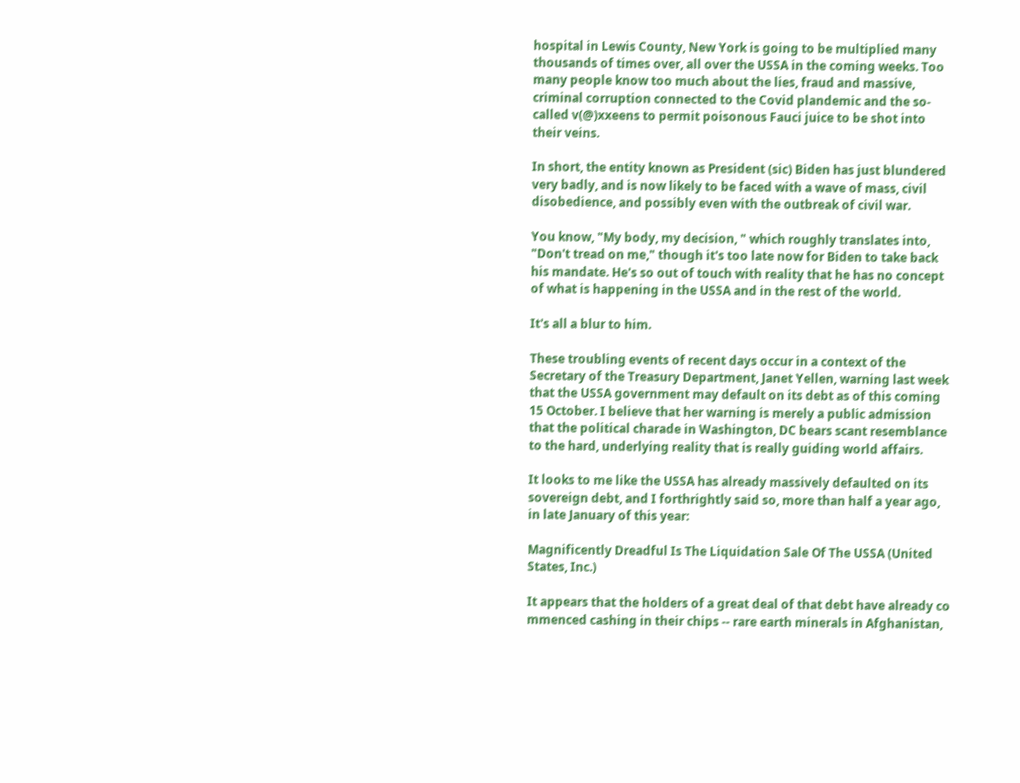hospital in Lewis County, New York is going to be multiplied many thousands of times over, all over the USSA in the coming weeks. Too many people know too much about the lies, fraud and massive, criminal corruption connected to the Covid plandemic and the so-called v(@)xxeens to permit poisonous Fauci juice to be shot into their veins.

In short, the entity known as President (sic) Biden has just blundered very badly, and is now likely to be faced with a wave of mass, civil disobedience, and possibly even with the outbreak of civil war.

You know, "My body, my decision, " which roughly translates into, "Don't tread on me," though it's too late now for Biden to take back his mandate. He's so out of touch with reality that he has no concept of what is happening in the USSA and in the rest of the world.

It's all a blur to him.

These troubling events of recent days occur in a context of the Secretary of the Treasury Department, Janet Yellen, warning last week that the USSA government may default on its debt as of this coming 15 October. I believe that her warning is merely a public admission that the political charade in Washington, DC bears scant resemblance to the hard, underlying reality that is really guiding world affairs.

It looks to me like the USSA has already massively defaulted on its sovereign debt, and I forthrightly said so, more than half a year ago, in late January of this year:

Magnificently Dreadful Is The Liquidation Sale Of The USSA (United States, Inc.)

It appears that the holders of a great deal of that debt have already co
mmenced cashing in their chips -- rare earth minerals in Afghanistan,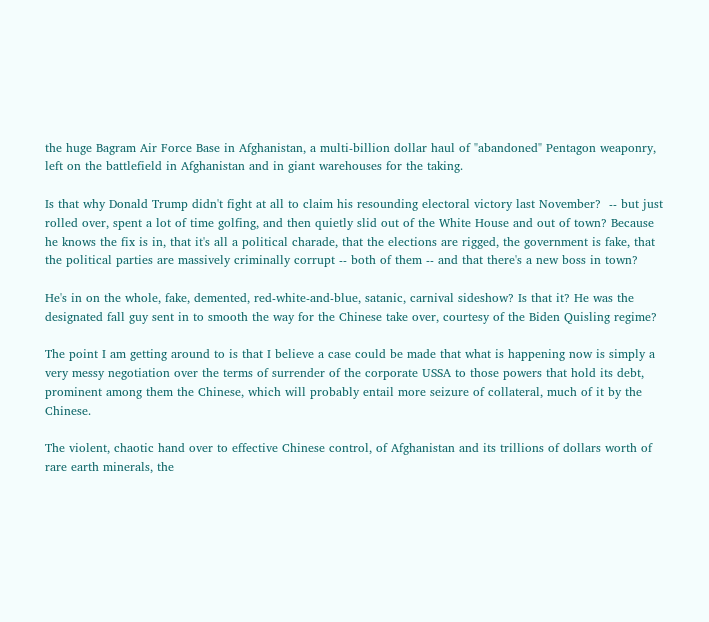the huge Bagram Air Force Base in Afghanistan, a multi-billion dollar haul of "abandoned" Pentagon weaponry, left on the battlefield in Afghanistan and in giant warehouses for the taking.

Is that why Donald Trump didn't fight at all to claim his resounding electoral victory last November?  -- but just rolled over, spent a lot of time golfing, and then quietly slid out of the White House and out of town? Because he knows the fix is in, that it's all a political charade, that the elections are rigged, the government is fake, that the political parties are massively criminally corrupt -- both of them -- and that there's a new boss in town?

He's in on the whole, fake, demented, red-white-and-blue, satanic, carnival sideshow? Is that it? He was the designated fall guy sent in to smooth the way for the Chinese take over, courtesy of the Biden Quisling regime?

The point I am getting around to is that I believe a case could be made that what is happening now is simply a very messy negotiation over the terms of surrender of the corporate USSA to those powers that hold its debt, prominent among them the Chinese, which will probably entail more seizure of collateral, much of it by the Chinese.

The violent, chaotic hand over to effective Chinese control, of Afghanistan and its trillions of dollars worth of rare earth minerals, the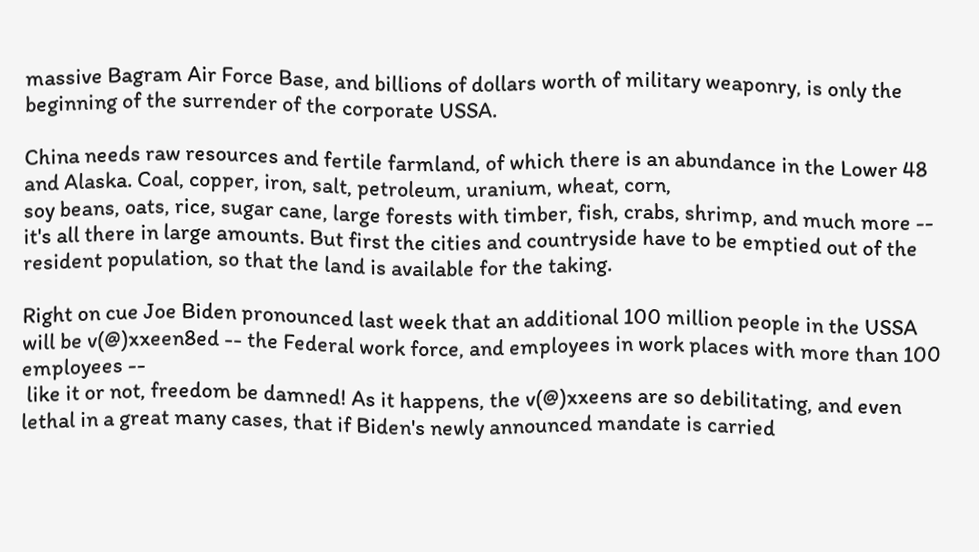massive Bagram Air Force Base, and billions of dollars worth of military weaponry, is only the beginning of the surrender of the corporate USSA.

China needs raw resources and fertile farmland, of which there is an abundance in the Lower 48 and Alaska. Coal, copper, iron, salt, petroleum, uranium, wheat, corn,
soy beans, oats, rice, sugar cane, large forests with timber, fish, crabs, shrimp, and much more -- it's all there in large amounts. But first the cities and countryside have to be emptied out of the resident population, so that the land is available for the taking.

Right on cue Joe Biden pronounced last week that an additional 100 million people in the USSA will be v(@)xxeen8ed -- the Federal work force, and employees in work places with more than 100 employees --
 like it or not, freedom be damned! As it happens, the v(@)xxeens are so debilitating, and even lethal in a great many cases, that if Biden's newly announced mandate is carried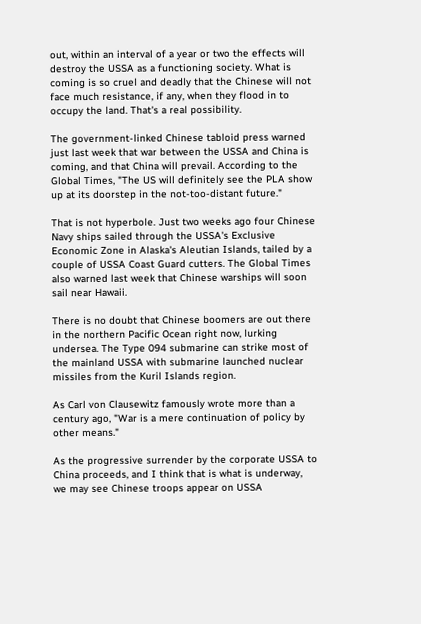out, within an interval of a year or two the effects will destroy the USSA as a functioning society. What is coming is so cruel and deadly that the Chinese will not face much resistance, if any, when they flood in to occupy the land. That's a real possibility.

The government-linked Chinese tabloid press warned just last week that war between the USSA and China is coming, and that China will prevail. According to the Global Times, "The US will definitely see the PLA show up at its doorstep in the not-too-distant future."

That is not hyperbole. Just two weeks ago four Chinese Navy ships sailed through the USSA's Exclusive Economic Zone in Alaska's Aleutian Islands, tailed by a couple of USSA Coast Guard cutters. The Global Times also warned last week that Chinese warships will soon sail near Hawaii.

There is no doubt that Chinese boomers are out there in the northern Pacific Ocean right now, lurking undersea. The Type 094 submarine can strike most of the mainland USSA with submarine launched nuclear missiles from the Kuril Islands region.

As Carl von Clausewitz famously wrote more than a century ago, "War is a mere continuation of policy by other means."

As the progressive surrender by the corporate USSA to China proceeds, and I think that is what is underway, we may see Chinese troops appear on USSA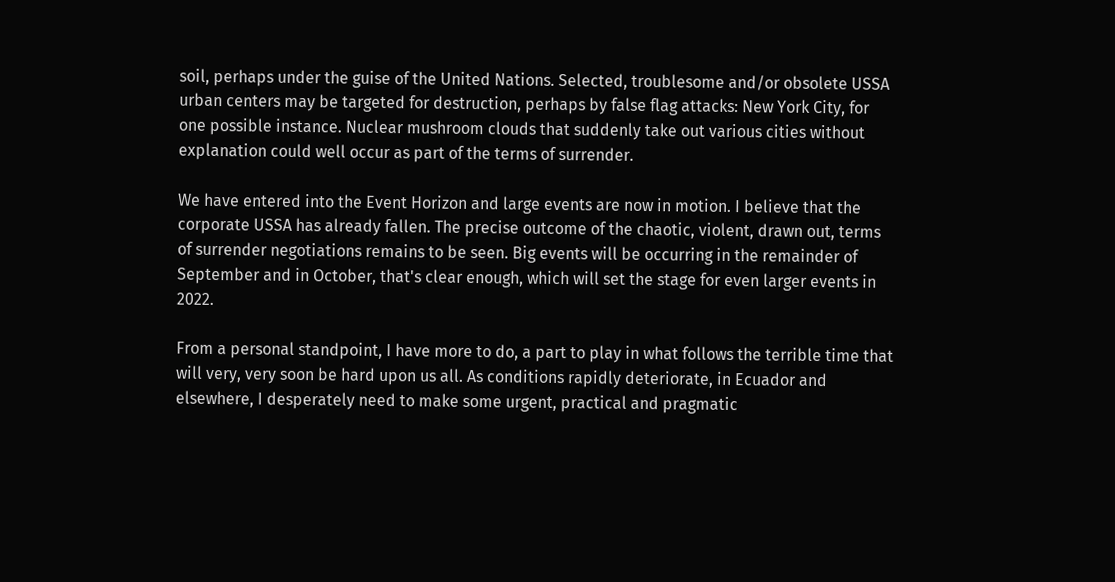soil, perhaps under the guise of the United Nations. Selected, troublesome and/or obsolete USSA urban centers may be targeted for destruction, perhaps by false flag attacks: New York City, for one possible instance. Nuclear mushroom clouds that suddenly take out various cities without explanation could well occur as part of the terms of surrender.

We have entered into the Event Horizon and large events are now in motion. I believe that the corporate USSA has already fallen. The precise outcome of the chaotic, violent, drawn out, terms of surrender negotiations remains to be seen. Big events will be occurring in the remainder of September and in October, that's clear enough, which will set the stage for even larger events in 2022.

From a personal standpoint, I have more to do, a part to play in what follows the terrible time that will very, very soon be hard upon us all. As conditions rapidly deteriorate, in Ecuador and elsewhere, I desperately need to make some urgent, practical and pragmatic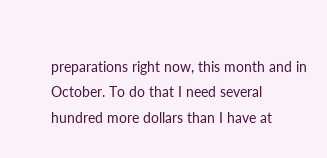preparations right now, this month and in October. To do that I need several hundred more dollars than I have at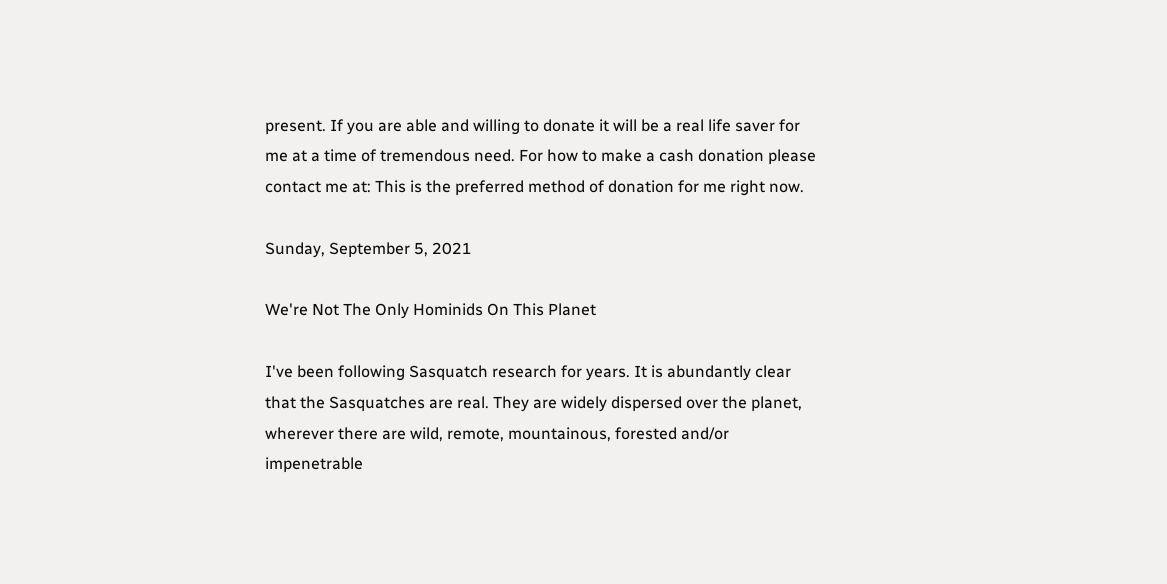present. If you are able and willing to donate it will be a real life saver for me at a time of tremendous need. For how to make a cash donation please contact me at: This is the preferred method of donation for me right now.

Sunday, September 5, 2021

We're Not The Only Hominids On This Planet

I've been following Sasquatch research for years. It is abundantly clear that the Sasquatches are real. They are widely dispersed over the planet, wherever there are wild, remote, mountainous, forested and/or impenetrable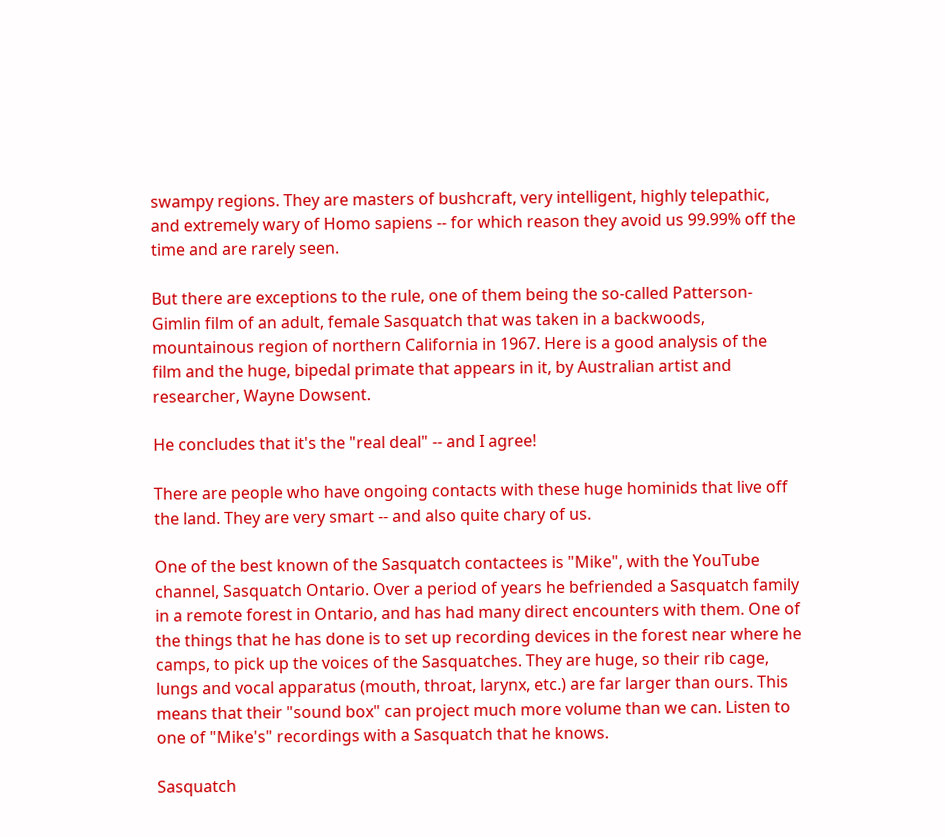swampy regions. They are masters of bushcraft, very intelligent, highly telepathic, and extremely wary of Homo sapiens -- for which reason they avoid us 99.99% off the time and are rarely seen.

But there are exceptions to the rule, one of them being the so-called Patterson-Gimlin film of an adult, female Sasquatch that was taken in a backwoods, mountainous region of northern California in 1967. Here is a good analysis of the film and the huge, bipedal primate that appears in it, by Australian artist and researcher, Wayne Dowsent.

He concludes that it's the "real deal" -- and I agree!

There are people who have ongoing contacts with these huge hominids that live off the land. They are very smart -- and also quite chary of us.

One of the best known of the Sasquatch contactees is "Mike", with the YouTube channel, Sasquatch Ontario. Over a period of years he befriended a Sasquatch family in a remote forest in Ontario, and has had many direct encounters with them. One of the things that he has done is to set up recording devices in the forest near where he camps, to pick up the voices of the Sasquatches. They are huge, so their rib cage, lungs and vocal apparatus (mouth, throat, larynx, etc.) are far larger than ours. This means that their "sound box" can project much more volume than we can. Listen to one of "Mike's" recordings with a Sasquatch that he knows.

Sasquatch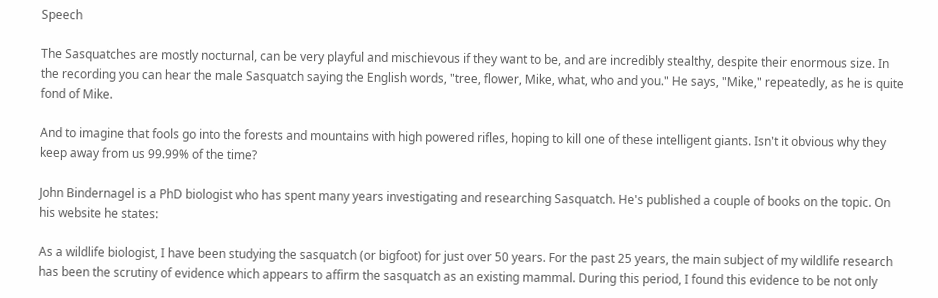Speech

The Sasquatches are mostly nocturnal, can be very playful and mischievous if they want to be, and are incredibly stealthy, despite their enormous size. In the recording you can hear the male Sasquatch saying the English words, "tree, flower, Mike, what, who and you." He says, "Mike," repeatedly, as he is quite fond of Mike.

And to imagine that fools go into the forests and mountains with high powered rifles, hoping to kill one of these intelligent giants. Isn't it obvious why they keep away from us 99.99% of the time?

John Bindernagel is a PhD biologist who has spent many years investigating and researching Sasquatch. He's published a couple of books on the topic. On his website he states:

As a wildlife biologist, I have been studying the sasquatch (or bigfoot) for just over 50 years. For the past 25 years, the main subject of my wildlife research has been the scrutiny of evidence which appears to affirm the sasquatch as an existing mammal. During this period, I found this evidence to be not only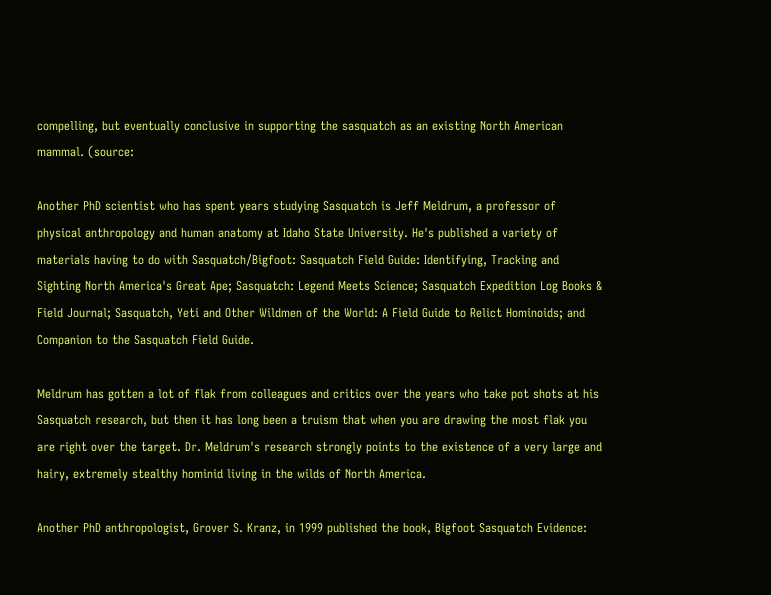compelling, but eventually conclusive in supporting the sasquatch as an existing North American mammal. (source:

Another PhD scientist who has spent years studying Sasquatch is Jeff Meldrum, a professor of physical anthropology and human anatomy at Idaho State University. He's published a variety of materials having to do with Sasquatch/Bigfoot: Sasquatch Field Guide: Identifying, Tracking and Sighting North America's Great Ape; Sasquatch: Legend Meets Science; Sasquatch Expedition Log Books & Field Journal; Sasquatch, Yeti and Other Wildmen of the World: A Field Guide to Relict Hominoids; and Companion to the Sasquatch Field Guide.

Meldrum has gotten a lot of flak from colleagues and critics over the years who take pot shots at his Sasquatch research, but then it has long been a truism that when you are drawing the most flak you are right over the target. Dr. Meldrum's research strongly points to the existence of a very large and hairy, extremely stealthy hominid living in the wilds of North America.

Another PhD anthropologist, Grover S. Kranz, in 1999 published the book, Bigfoot Sasquatch Evidence: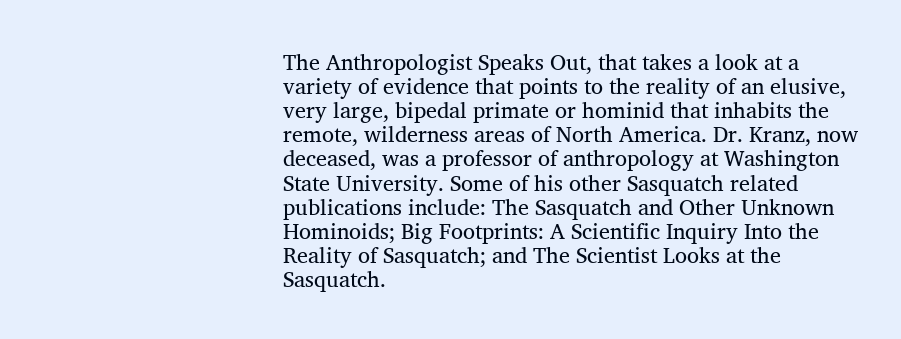The Anthropologist Speaks Out, that takes a look at a variety of evidence that points to the reality of an elusive, very large, bipedal primate or hominid that inhabits the remote, wilderness areas of North America. Dr. Kranz, now deceased, was a professor of anthropology at Washington State University. Some of his other Sasquatch related publications include: The Sasquatch and Other Unknown Hominoids; Big Footprints: A Scientific Inquiry Into the Reality of Sasquatch; and The Scientist Looks at the Sasquatch.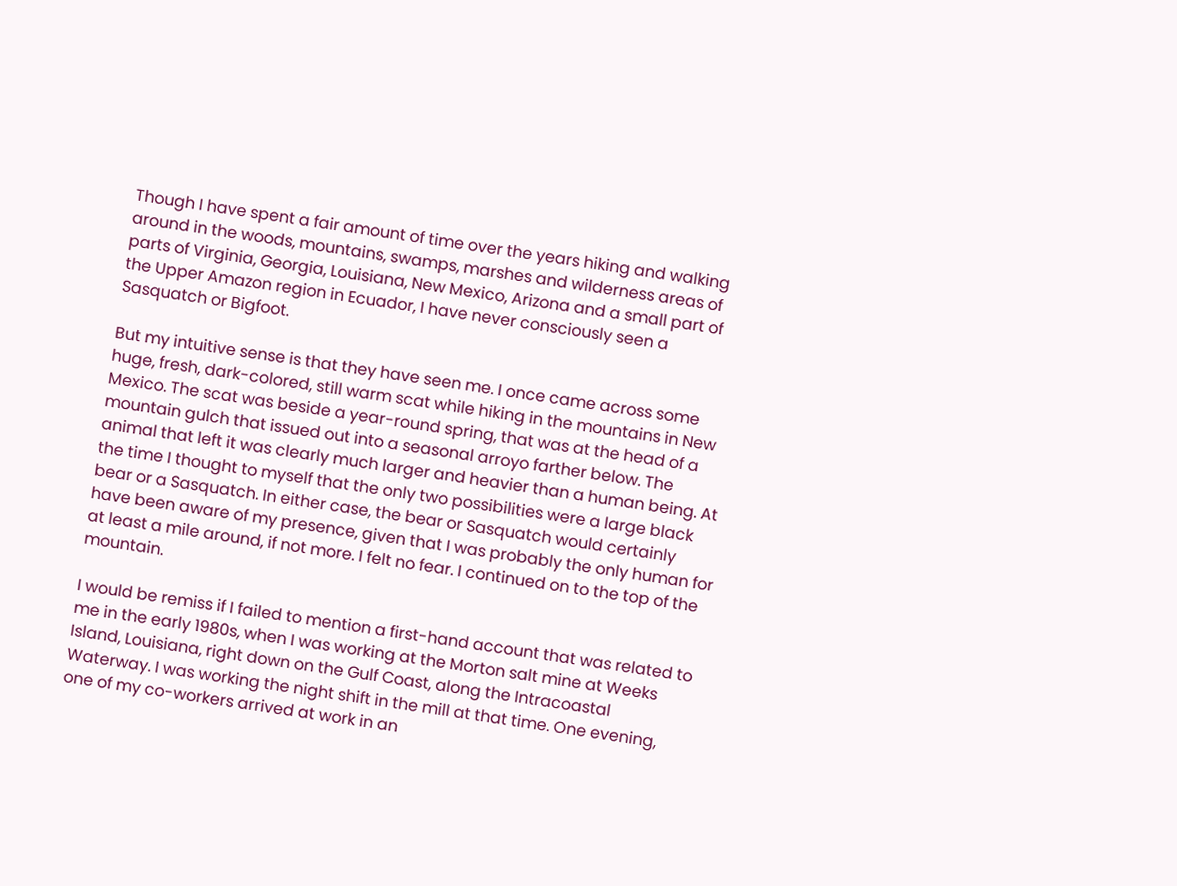Though I have spent a fair amount of time over the years hiking and walking around in the woods, mountains, swamps, marshes and wilderness areas of parts of Virginia, Georgia, Louisiana, New Mexico, Arizona and a small part of the Upper Amazon region in Ecuador, I have never consciously seen a Sasquatch or Bigfoot.

But my intuitive sense is that they have seen me. I once came across some huge, fresh, dark-colored, still warm scat while hiking in the mountains in New Mexico. The scat was beside a year-round spring, that was at the head of a mountain gulch that issued out into a seasonal arroyo farther below. The animal that left it was clearly much larger and heavier than a human being. At the time I thought to myself that the only two possibilities were a large black bear or a Sasquatch. In either case, the bear or Sasquatch would certainly have been aware of my presence, given that I was probably the only human for at least a mile around, if not more. I felt no fear. I continued on to the top of the mountain.

I would be remiss if I failed to mention a first-hand account that was related to me in the early 1980s, when I was working at the Morton salt mine at Weeks Island, Louisiana, right down on the Gulf Coast, along the Intracoastal Waterway. I was working the night shift in the mill at that time. One evening, one of my co-workers arrived at work in an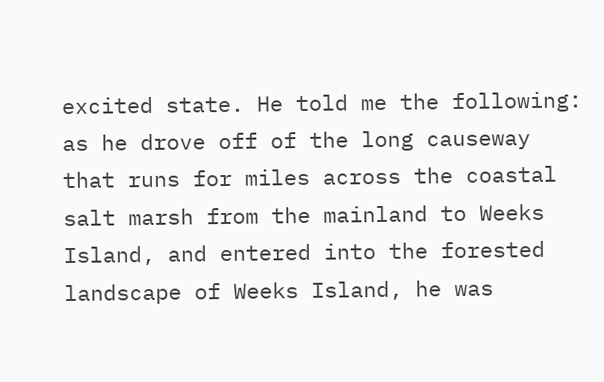excited state. He told me the following: as he drove off of the long causeway that runs for miles across the coastal salt marsh from the mainland to Weeks Island, and entered into the forested landscape of Weeks Island, he was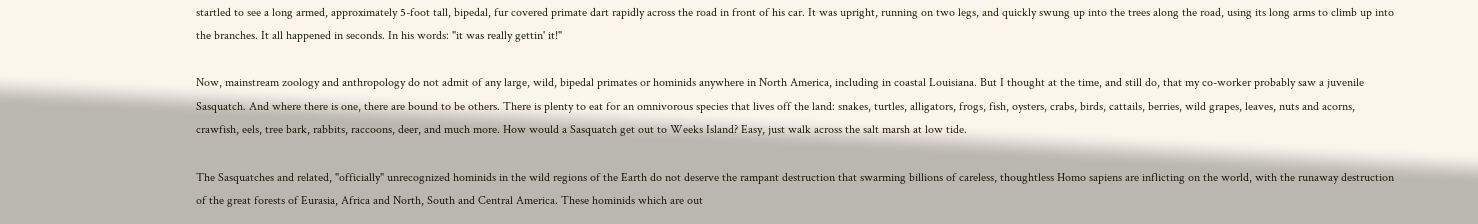startled to see a long armed, approximately 5-foot tall, bipedal, fur covered primate dart rapidly across the road in front of his car. It was upright, running on two legs, and quickly swung up into the trees along the road, using its long arms to climb up into the branches. It all happened in seconds. In his words: "it was really gettin' it!"

Now, mainstream zoology and anthropology do not admit of any large, wild, bipedal primates or hominids anywhere in North America, including in coastal Louisiana. But I thought at the time, and still do, that my co-worker probably saw a juvenile Sasquatch. And where there is one, there are bound to be others. There is plenty to eat for an omnivorous species that lives off the land: snakes, turtles, alligators, frogs, fish, oysters, crabs, birds, cattails, berries, wild grapes, leaves, nuts and acorns, crawfish, eels, tree bark, rabbits, raccoons, deer, and much more. How would a Sasquatch get out to Weeks Island? Easy, just walk across the salt marsh at low tide.

The Sasquatches and related, "officially" unrecognized hominids in the wild regions of the Earth do not deserve the rampant destruction that swarming billions of careless, thoughtless Homo sapiens are inflicting on the world, with the runaway destruction of the great forests of Eurasia, Africa and North, South and Central America. These hominids which are out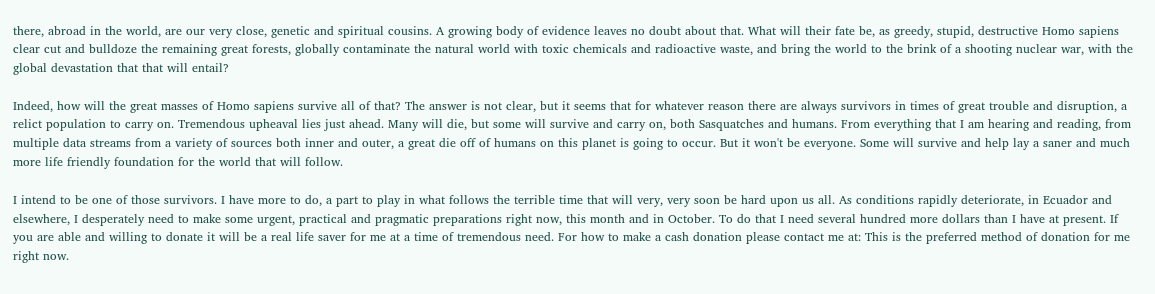there, abroad in the world, are our very close, genetic and spiritual cousins. A growing body of evidence leaves no doubt about that. What will their fate be, as greedy, stupid, destructive Homo sapiens clear cut and bulldoze the remaining great forests, globally contaminate the natural world with toxic chemicals and radioactive waste, and bring the world to the brink of a shooting nuclear war, with the global devastation that that will entail?

Indeed, how will the great masses of Homo sapiens survive all of that? The answer is not clear, but it seems that for whatever reason there are always survivors in times of great trouble and disruption, a relict population to carry on. Tremendous upheaval lies just ahead. Many will die, but some will survive and carry on, both Sasquatches and humans. From everything that I am hearing and reading, from multiple data streams from a variety of sources both inner and outer, a great die off of humans on this planet is going to occur. But it won't be everyone. Some will survive and help lay a saner and much more life friendly foundation for the world that will follow.

I intend to be one of those survivors. I have more to do, a part to play in what follows the terrible time that will very, very soon be hard upon us all. As conditions rapidly deteriorate, in Ecuador and elsewhere, I desperately need to make some urgent, practical and pragmatic preparations right now, this month and in October. To do that I need several hundred more dollars than I have at present. If you are able and willing to donate it will be a real life saver for me at a time of tremendous need. For how to make a cash donation please contact me at: This is the preferred method of donation for me right now.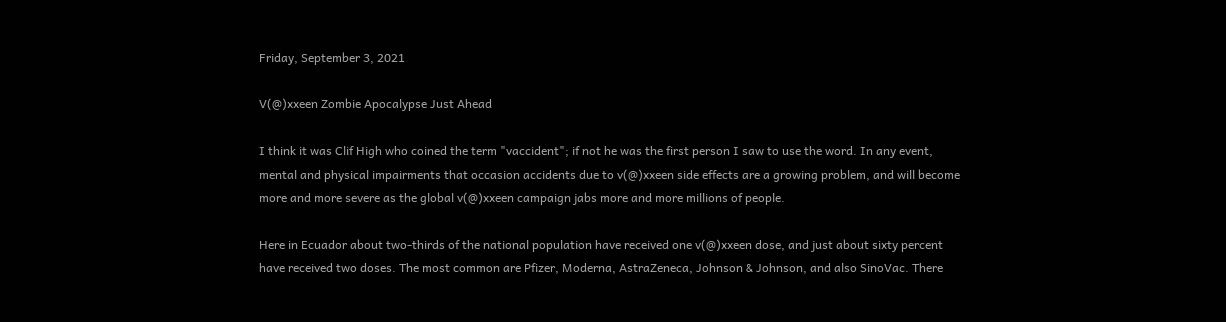Friday, September 3, 2021

V(@)xxeen Zombie Apocalypse Just Ahead

I think it was Clif High who coined the term "vaccident"; if not he was the first person I saw to use the word. In any event, mental and physical impairments that occasion accidents due to v(@)xxeen side effects are a growing problem, and will become more and more severe as the global v(@)xxeen campaign jabs more and more millions of people.

Here in Ecuador about two-thirds of the national population have received one v(@)xxeen dose, and just about sixty percent have received two doses. The most common are Pfizer, Moderna, AstraZeneca, Johnson & Johnson, and also SinoVac. There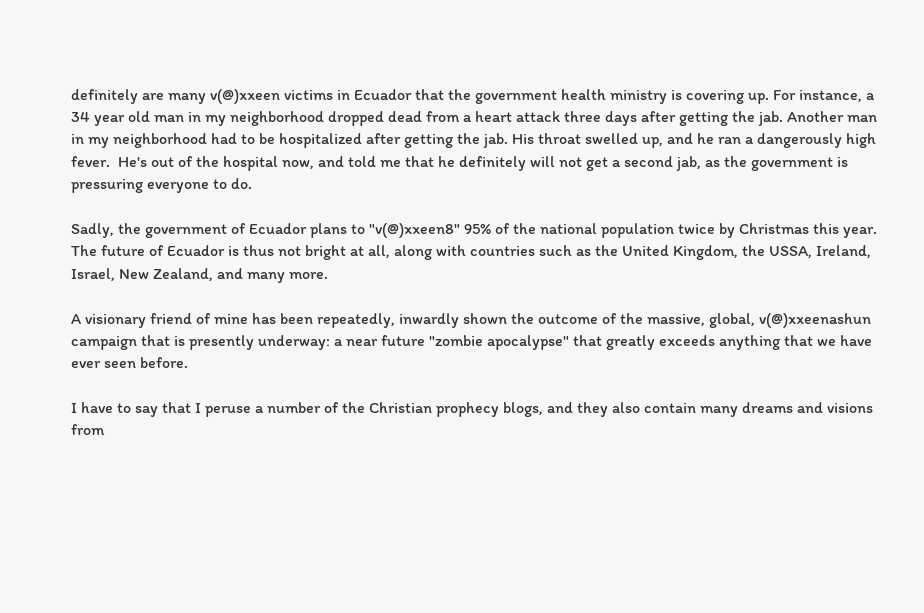definitely are many v(@)xxeen victims in Ecuador that the government health ministry is covering up. For instance, a 34 year old man in my neighborhood dropped dead from a heart attack three days after getting the jab. Another man in my neighborhood had to be hospitalized after getting the jab. His throat swelled up, and he ran a dangerously high fever.  He's out of the hospital now, and told me that he definitely will not get a second jab, as the government is pressuring everyone to do.

Sadly, the government of Ecuador plans to "v(@)xxeen8" 95% of the national population twice by Christmas this year. The future of Ecuador is thus not bright at all, along with countries such as the United Kingdom, the USSA, Ireland, Israel, New Zealand, and many more.

A visionary friend of mine has been repeatedly, inwardly shown the outcome of the massive, global, v(@)xxeenashun campaign that is presently underway: a near future "zombie apocalypse" that greatly exceeds anything that we have ever seen before.

I have to say that I peruse a number of the Christian prophecy blogs, and they also contain many dreams and visions from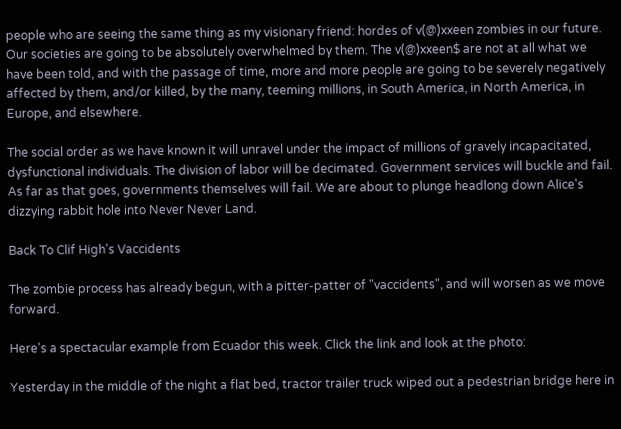people who are seeing the same thing as my visionary friend: hordes of v(@)xxeen zombies in our future. Our societies are going to be absolutely overwhelmed by them. The v(@)xxeen$ are not at all what we have been told, and with the passage of time, more and more people are going to be severely negatively affected by them, and/or killed, by the many, teeming millions, in South America, in North America, in Europe, and elsewhere.

The social order as we have known it will unravel under the impact of millions of gravely incapacitated, dysfunctional individuals. The division of labor will be decimated. Government services will buckle and fail. As far as that goes, governments themselves will fail. We are about to plunge headlong down Alice's dizzying rabbit hole into Never Never Land.

Back To Clif High's Vaccidents

The zombie process has already begun, with a pitter-patter of "vaccidents", and will worsen as we move forward.

Here's a spectacular example from Ecuador this week. Click the link and look at the photo:

Yesterday in the middle of the night a flat bed, tractor trailer truck wiped out a pedestrian bridge here in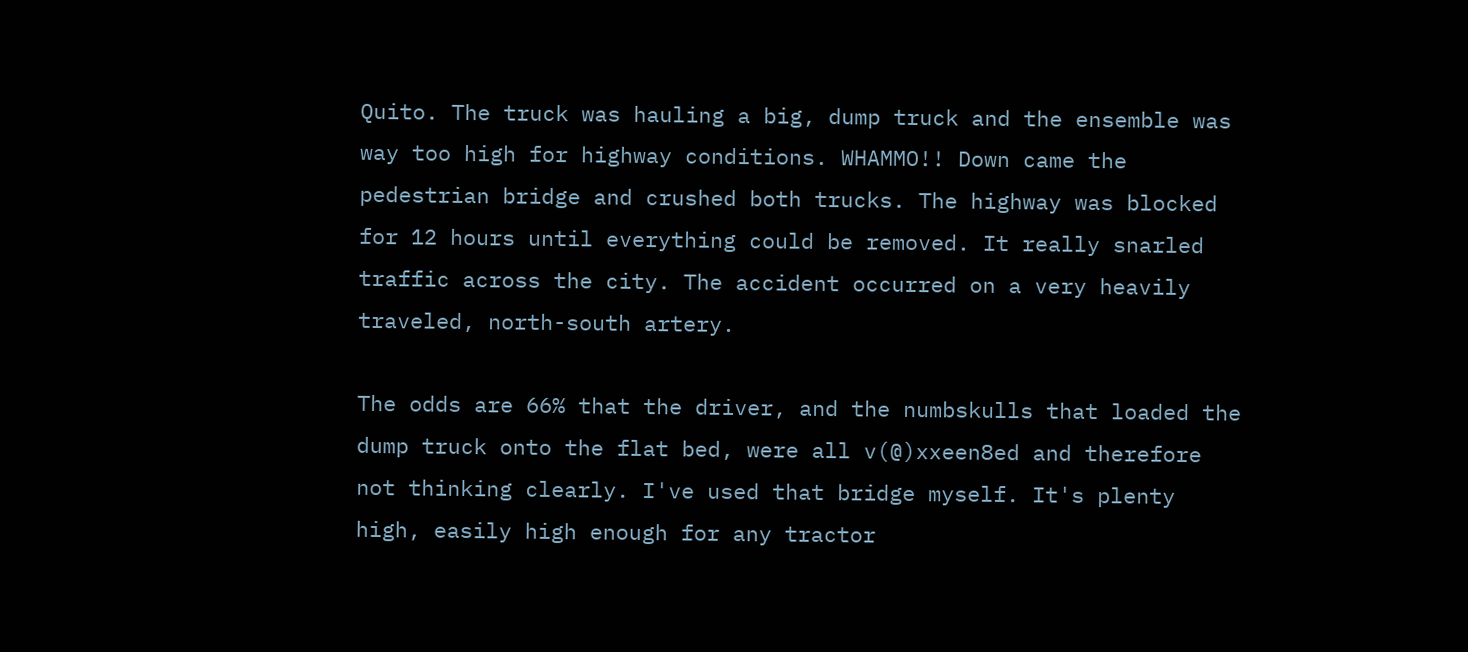Quito. The truck was hauling a big, dump truck and the ensemble was way too high for highway conditions. WHAMMO!! Down came the pedestrian bridge and crushed both trucks. The highway was blocked for 12 hours until everything could be removed. It really snarled traffic across the city. The accident occurred on a very heavily traveled, north-south artery.

The odds are 66% that the driver, and the numbskulls that loaded the dump truck onto the flat bed, were all v(@)xxeen8ed and therefore not thinking clearly. I've used that bridge myself. It's plenty high, easily high enough for any tractor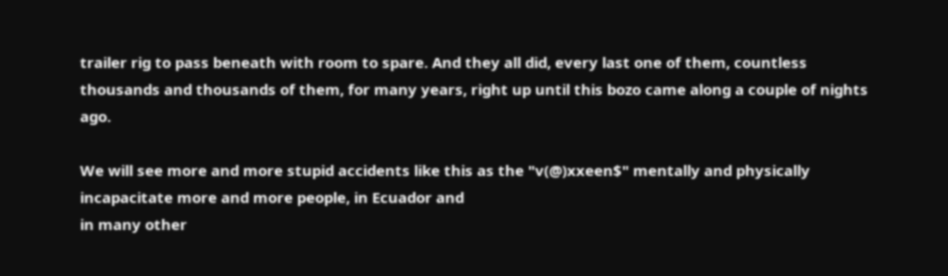trailer rig to pass beneath with room to spare. And they all did, every last one of them, countless thousands and thousands of them, for many years, right up until this bozo came along a couple of nights ago.

We will see more and more stupid accidents like this as the "v(@)xxeen$" mentally and physically incapacitate more and more people, in Ecuador and
in many other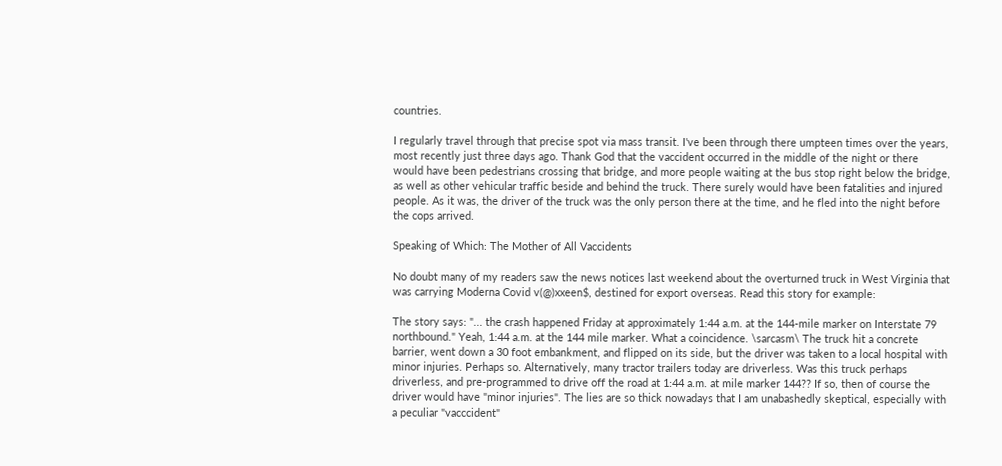countries.

I regularly travel through that precise spot via mass transit. I've been through there umpteen times over the years, most recently just three days ago. Thank God that the vaccident occurred in the middle of the night or there would have been pedestrians crossing that bridge, and more people waiting at the bus stop right below the bridge, as well as other vehicular traffic beside and behind the truck. There surely would have been fatalities and injured people. As it was, the driver of the truck was the only person there at the time, and he fled into the night before the cops arrived.

Speaking of Which: The Mother of All Vaccidents

No doubt many of my readers saw the news notices last weekend about the overturned truck in West Virginia that was carrying Moderna Covid v(@)xxeen$, destined for export overseas. Read this story for example:

The story says: "... the crash happened Friday at approximately 1:44 a.m. at the 144-mile marker on Interstate 79 northbound." Yeah, 1:44 a.m. at the 144 mile marker. What a coincidence. \sarcasm\ The truck hit a concrete barrier, went down a 30 foot embankment, and flipped on its side, but the driver was taken to a local hospital with minor injuries. Perhaps so. Alternatively, many tractor trailers today are driverless. Was this truck perhaps driverless, and pre-programmed to drive off the road at 1:44 a.m. at mile marker 144?? If so, then of course the driver would have "minor injuries". The lies are so thick nowadays that I am unabashedly skeptical, especially with a peculiar "vacccident"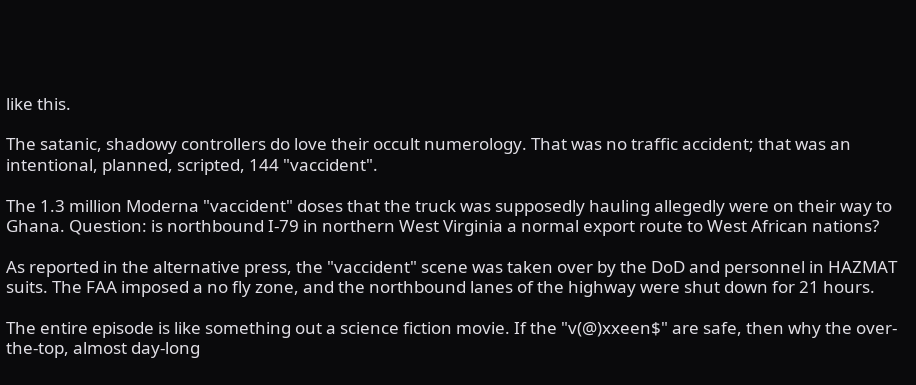like this.

The satanic, shadowy controllers do love their occult numerology. That was no traffic accident; that was an intentional, planned, scripted, 144 "vaccident".

The 1.3 million Moderna "vaccident" doses that the truck was supposedly hauling allegedly were on their way to Ghana. Question: is northbound I-79 in northern West Virginia a normal export route to West African nations?

As reported in the alternative press, the "vaccident" scene was taken over by the DoD and personnel in HAZMAT suits. The FAA imposed a no fly zone, and the northbound lanes of the highway were shut down for 21 hours.

The entire episode is like something out a science fiction movie. If the "v(@)xxeen$" are safe, then why the over-the-top, almost day-long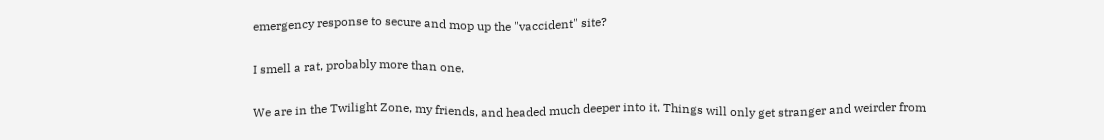emergency response to secure and mop up the "vaccident" site?

I smell a rat, probably more than one.

We are in the Twilight Zone, my friends, and headed much deeper into it. Things will only get stranger and weirder from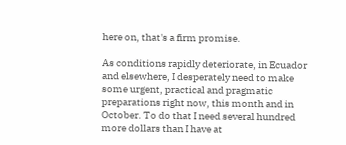here on, that's a firm promise.

As conditions rapidly deteriorate, in Ecuador and elsewhere, I desperately need to make some urgent, practical and pragmatic preparations right now, this month and in October. To do that I need several hundred more dollars than I have at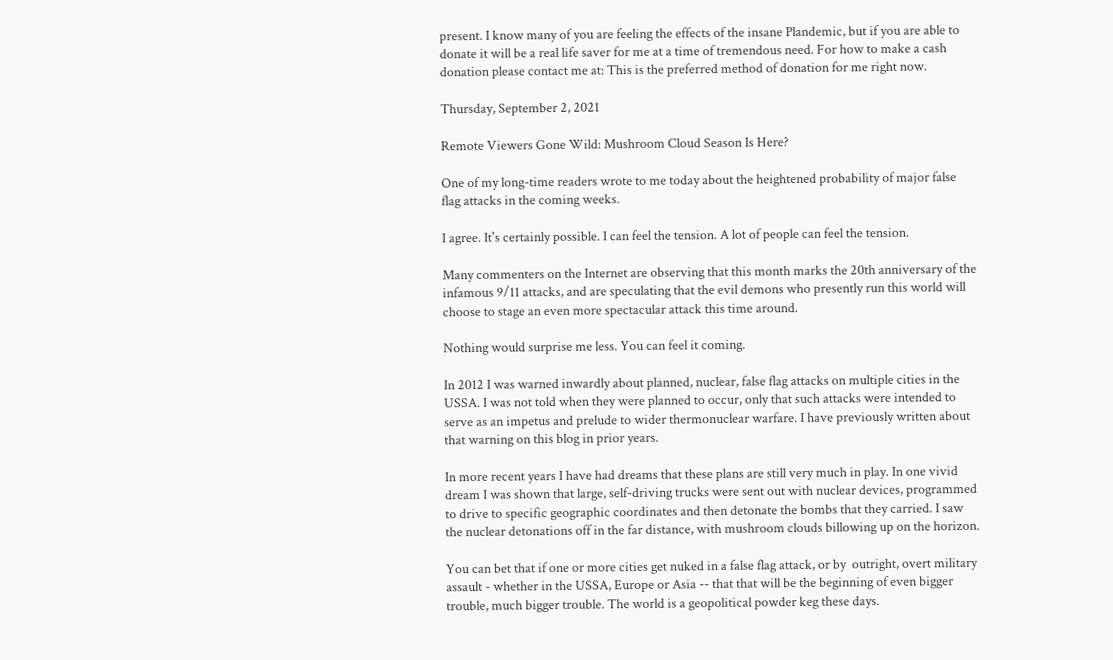present. I know many of you are feeling the effects of the insane Plandemic, but if you are able to donate it will be a real life saver for me at a time of tremendous need. For how to make a cash donation please contact me at: This is the preferred method of donation for me right now.

Thursday, September 2, 2021

Remote Viewers Gone Wild: Mushroom Cloud Season Is Here?

One of my long-time readers wrote to me today about the heightened probability of major false flag attacks in the coming weeks.

I agree. It's certainly possible. I can feel the tension. A lot of people can feel the tension.

Many commenters on the Internet are observing that this month marks the 20th anniversary of the infamous 9/11 attacks, and are speculating that the evil demons who presently run this world will choose to stage an even more spectacular attack this time around.

Nothing would surprise me less. You can feel it coming.

In 2012 I was warned inwardly about planned, nuclear, false flag attacks on multiple cities in the USSA. I was not told when they were planned to occur, only that such attacks were intended to serve as an impetus and prelude to wider thermonuclear warfare. I have previously written about that warning on this blog in prior years.

In more recent years I have had dreams that these plans are still very much in play. In one vivid dream I was shown that large, self-driving trucks were sent out with nuclear devices, programmed to drive to specific geographic coordinates and then detonate the bombs that they carried. I saw the nuclear detonations off in the far distance, with mushroom clouds billowing up on the horizon.

You can bet that if one or more cities get nuked in a false flag attack, or by  outright, overt military assault - whether in the USSA, Europe or Asia -- that that will be the beginning of even bigger trouble, much bigger trouble. The world is a geopolitical powder keg these days.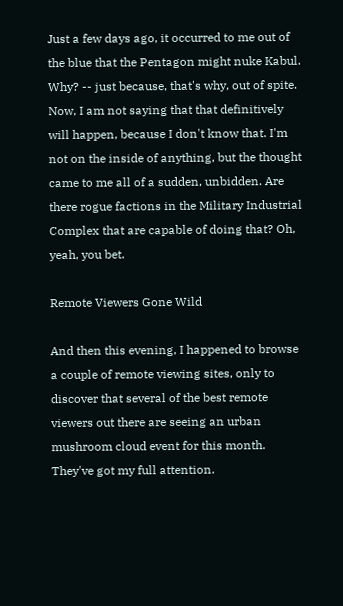Just a few days ago, it occurred to me out of the blue that the Pentagon might nuke Kabul. Why? -- just because, that's why, out of spite. Now, I am not saying that that definitively will happen, because I don't know that. I'm not on the inside of anything, but the thought came to me all of a sudden, unbidden. Are there rogue factions in the Military Industrial Complex that are capable of doing that? Oh, yeah, you bet.

Remote Viewers Gone Wild

And then this evening, I happened to browse a couple of remote viewing sites, only to discover that several of the best remote viewers out there are seeing an urban mushroom cloud event for this month. They've got my full attention.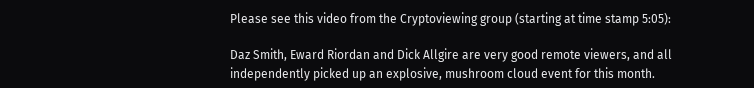Please see this video from the Cryptoviewing group (starting at time stamp 5:05):

Daz Smith, Eward Riordan and Dick Allgire are very good remote viewers, and all independently picked up an explosive, mushroom cloud event for this month.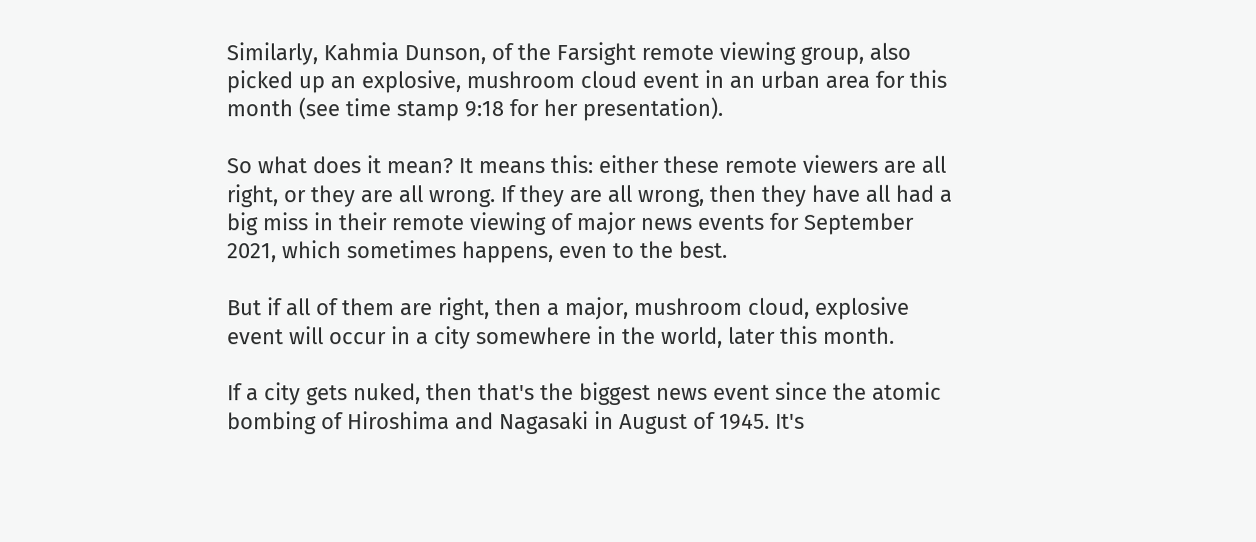Similarly, Kahmia Dunson, of the Farsight remote viewing group, also picked up an explosive, mushroom cloud event in an urban area for this month (see time stamp 9:18 for her presentation).

So what does it mean? It means this: either these remote viewers are all right, or they are all wrong. If they are all wrong, then they have all had a big miss in their remote viewing of major news events for September 2021, which sometimes happens, even to the best.

But if all of them are right, then a major, mushroom cloud, explosive event will occur in a city somewhere in the world, later this month.

If a city gets nuked, then that's the biggest news event since the atomic bombing of Hiroshima and Nagasaki in August of 1945. It's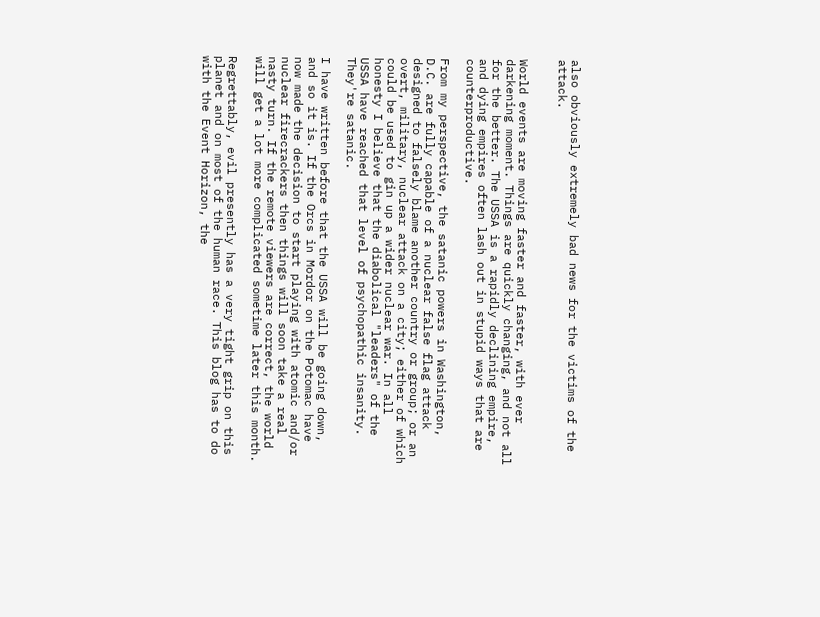also obviously extremely bad news for the victims of the attack.


World events are moving faster and faster, with ever darkening moment. Things are quickly changing, and not all for the better. The USSA is a rapidly declining empire, and dying empires often lash out in stupid ways that are counterproductive.

From my perspective, the satanic powers in Washington, D.C. are fully capable of a nuclear false flag attack designed to falsely blame another country or group; or an overt, military, nuclear attack on a city; either of which could be used to gin up a wider nuclear war. In all honesty I believe that the diabolical "leaders" of the USSA have reached that level of psychopathic insanity. They're satanic.

I have written before that the USSA will be going down, and so it is. If the Orcs in Mordor on the Potomac have now made the decision to start playing with atomic and/or nuclear firecrackers then things will soon take a real nasty turn. If the remote viewers are correct, the world will get a lot more complicated sometime later this month.

Regrettably, evil presently has a very tight grip on this planet and on most of the human race. This blog has to do with the Event Horizon, the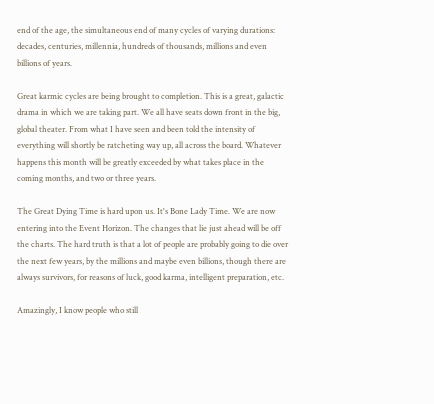end of the age, the simultaneous end of many cycles of varying durations: decades, centuries, millennia, hundreds of thousands, millions and even billions of years.

Great karmic cycles are being brought to completion. This is a great, galactic drama in which we are taking part. We all have seats down front in the big, global theater. From what I have seen and been told the intensity of everything will shortly be ratcheting way up, all across the board. Whatever happens this month will be greatly exceeded by what takes place in the coming months, and two or three years.

The Great Dying Time is hard upon us. It's Bone Lady Time. We are now entering into the Event Horizon. The changes that lie just ahead will be off the charts. The hard truth is that a lot of people are probably going to die over the next few years, by the millions and maybe even billions, though there are always survivors, for reasons of luck, good karma, intelligent preparation, etc.

Amazingly, I know people who still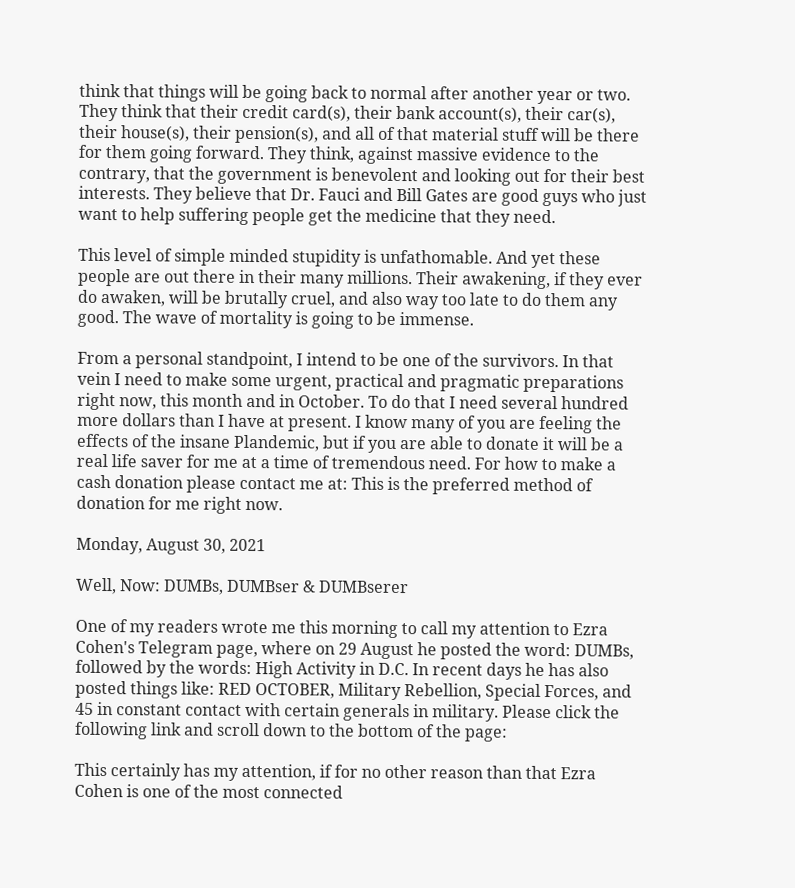think that things will be going back to normal after another year or two. They think that their credit card(s), their bank account(s), their car(s), their house(s), their pension(s), and all of that material stuff will be there for them going forward. They think, against massive evidence to the contrary, that the government is benevolent and looking out for their best interests. They believe that Dr. Fauci and Bill Gates are good guys who just want to help suffering people get the medicine that they need.

This level of simple minded stupidity is unfathomable. And yet these people are out there in their many millions. Their awakening, if they ever do awaken, will be brutally cruel, and also way too late to do them any good. The wave of mortality is going to be immense.

From a personal standpoint, I intend to be one of the survivors. In that vein I need to make some urgent, practical and pragmatic preparations right now, this month and in October. To do that I need several hundred more dollars than I have at present. I know many of you are feeling the effects of the insane Plandemic, but if you are able to donate it will be a real life saver for me at a time of tremendous need. For how to make a cash donation please contact me at: This is the preferred method of donation for me right now.

Monday, August 30, 2021

Well, Now: DUMBs, DUMBser & DUMBserer

One of my readers wrote me this morning to call my attention to Ezra Cohen's Telegram page, where on 29 August he posted the word: DUMBs, followed by the words: High Activity in D.C. In recent days he has also posted things like: RED OCTOBER, Military Rebellion, Special Forces, and 45 in constant contact with certain generals in military. Please click the following link and scroll down to the bottom of the page:

This certainly has my attention, if for no other reason than that Ezra Cohen is one of the most connected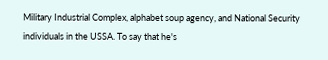Military Industrial Complex, alphabet soup agency, and National Security individuals in the USSA. To say that he's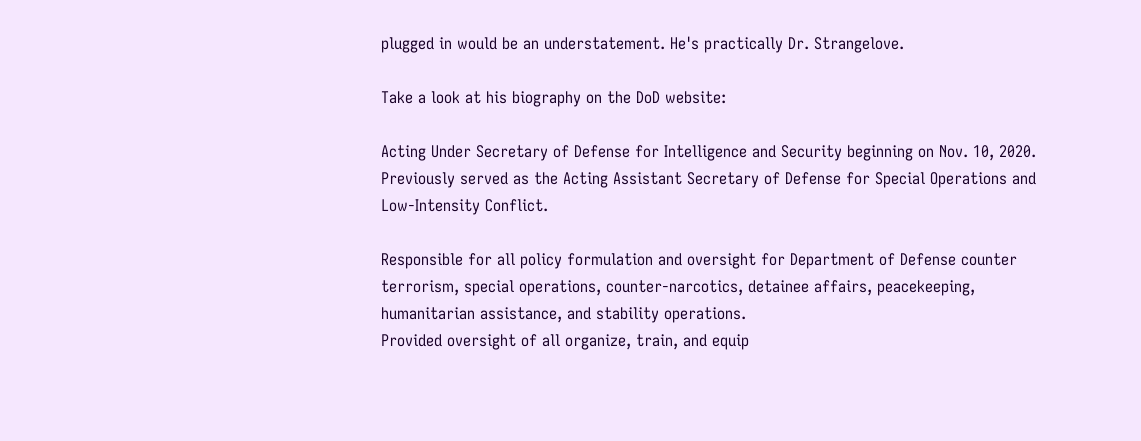plugged in would be an understatement. He's practically Dr. Strangelove.

Take a look at his biography on the DoD website:

Acting Under Secretary of Defense for Intelligence and Security beginning on Nov. 10, 2020.
Previously served as the Acting Assistant Secretary of Defense for Special Operations and Low-Intensity Conflict.

Responsible for all policy formulation and oversight for Department of Defense counter terrorism, special operations, counter-narcotics, detainee affairs, peacekeeping, humanitarian assistance, and stability operations.
Provided oversight of all organize, train, and equip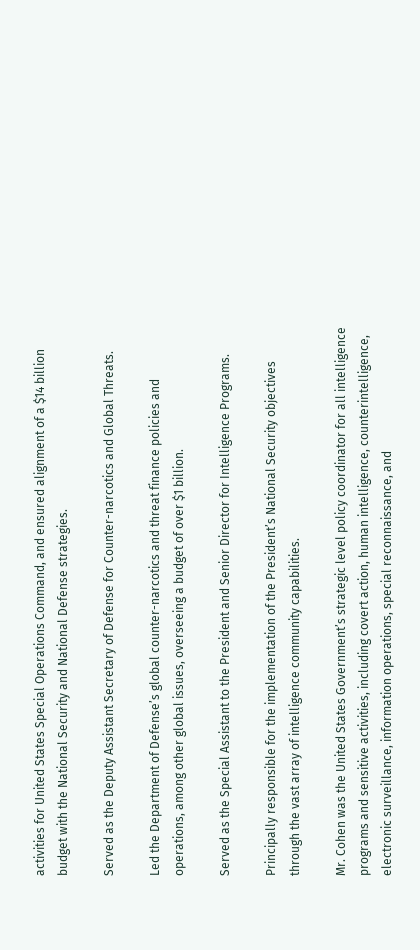activities for United States Special Operations Command, and ensured alignment of a $14 billion budget with the National Security and National Defense strategies.

Served as the Deputy Assistant Secretary of Defense for Counter-narcotics and Global Threats.

Led the Department of Defense’s global counter-narcotics and threat finance policies and operations, among other global issues, overseeing a budget of over $1 billion.

Served as the Special Assistant to the President and Senior Director for Intelligence Programs.

Principally responsible for the implementation of the President’s National Security objectives through the vast array of intelligence community capabilities.

Mr. Cohen was the United States Government’s strategic level policy coordinator for all intelligence programs and sensitive activities, including covert action, human intelligence, counterintelligence, electronic surveillance, information operations, special reconnaissance, and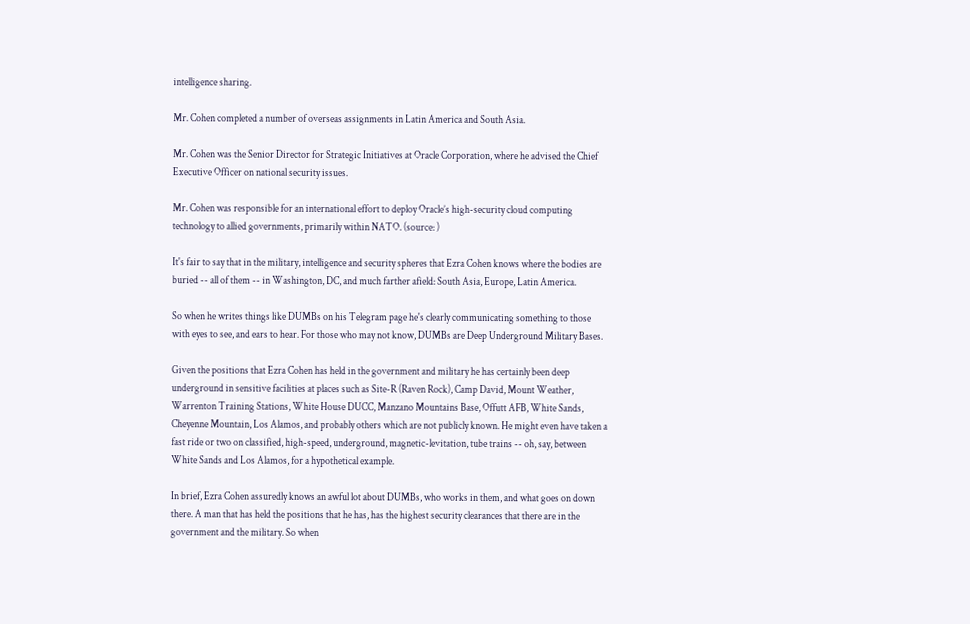intelligence sharing.

Mr. Cohen completed a number of overseas assignments in Latin America and South Asia.

Mr. Cohen was the Senior Director for Strategic Initiatives at Oracle Corporation, where he advised the Chief Executive Officer on national security issues.

Mr. Cohen was responsible for an international effort to deploy Oracle’s high-security cloud computing technology to allied governments, primarily within NATO. (source: )

It's fair to say that in the military, intelligence and security spheres that Ezra Cohen knows where the bodies are buried -- all of them -- in Washington, DC, and much farther afield: South Asia, Europe, Latin America.

So when he writes things like DUMBs on his Telegram page he's clearly communicating something to those with eyes to see, and ears to hear. For those who may not know, DUMBs are Deep Underground Military Bases.

Given the positions that Ezra Cohen has held in the government and military he has certainly been deep underground in sensitive facilities at places such as Site-R (Raven Rock), Camp David, Mount Weather, Warrenton Training Stations, White House DUCC, Manzano Mountains Base, Offutt AFB, White Sands, Cheyenne Mountain, Los Alamos, and probably others which are not publicly known. He might even have taken a fast ride or two on classified, high-speed, underground, magnetic-levitation, tube trains -- oh, say, between White Sands and Los Alamos, for a hypothetical example.

In brief, Ezra Cohen assuredly knows an awful lot about DUMBs, who works in them, and what goes on down there. A man that has held the positions that he has, has the highest security clearances that there are in the government and the military. So when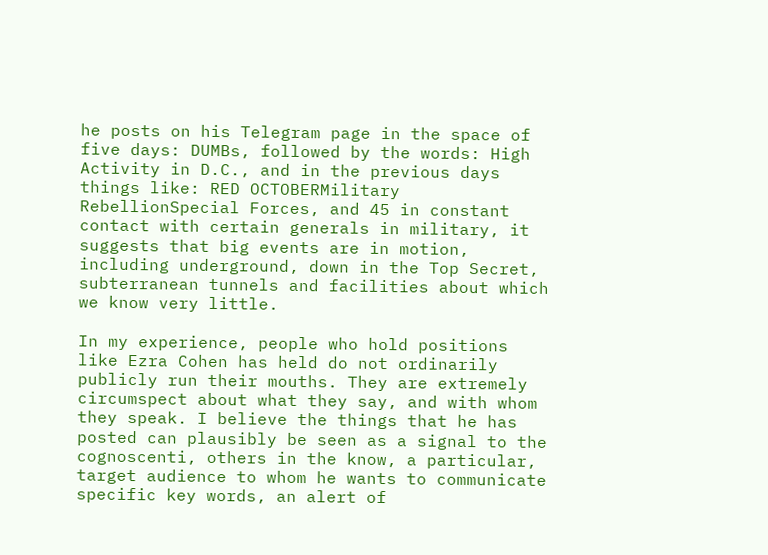he posts on his Telegram page in the space of five days: DUMBs, followed by the words: High Activity in D.C., and in the previous days things like: RED OCTOBERMilitary RebellionSpecial Forces, and 45 in constant contact with certain generals in military, it suggests that big events are in motion, including underground, down in the Top Secret, subterranean tunnels and facilities about which we know very little.

In my experience, people who hold positions like Ezra Cohen has held do not ordinarily publicly run their mouths. They are extremely circumspect about what they say, and with whom they speak. I believe the things that he has posted can plausibly be seen as a signal to the cognoscenti, others in the know, a particular, target audience to whom he wants to communicate specific key words, an alert of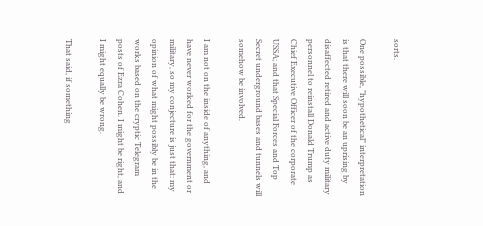sorts.

One possible, "hypothetical" interpretation is that there will soon be an uprising by disaffected retired and active duty military personnel to reinstall Donald Trump as Chief Executive Officer of the corporate USSA; and that Special Forces and Top Secret underground bases and tunnels will somehow be involved.

I am not on the inside of anything, and have never worked for the government or military, so my conjecture is just that: my opinion of what might possibly be in the works based on the cryptic Telegram posts of Ezra Cohen. I might be right, and I might equally be wrong.

That said, if something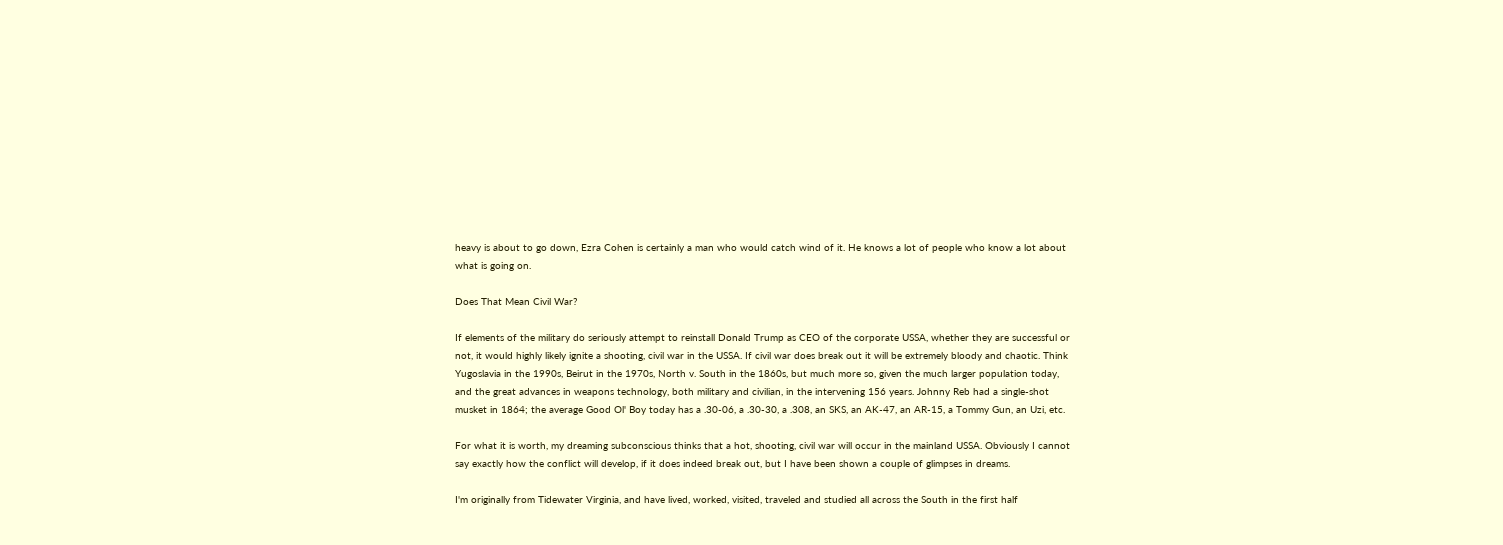heavy is about to go down, Ezra Cohen is certainly a man who would catch wind of it. He knows a lot of people who know a lot about what is going on.

Does That Mean Civil War?

If elements of the military do seriously attempt to reinstall Donald Trump as CEO of the corporate USSA, whether they are successful or not, it would highly likely ignite a shooting, civil war in the USSA. If civil war does break out it will be extremely bloody and chaotic. Think Yugoslavia in the 1990s, Beirut in the 1970s, North v. South in the 1860s, but much more so, given the much larger population today, and the great advances in weapons technology, both military and civilian, in the intervening 156 years. Johnny Reb had a single-shot musket in 1864; the average Good Ol' Boy today has a .30-06, a .30-30, a .308, an SKS, an AK-47, an AR-15, a Tommy Gun, an Uzi, etc.

For what it is worth, my dreaming subconscious thinks that a hot, shooting, civil war will occur in the mainland USSA. Obviously I cannot say exactly how the conflict will develop, if it does indeed break out, but I have been shown a couple of glimpses in dreams.

I'm originally from Tidewater Virginia, and have lived, worked, visited, traveled and studied all across the South in the first half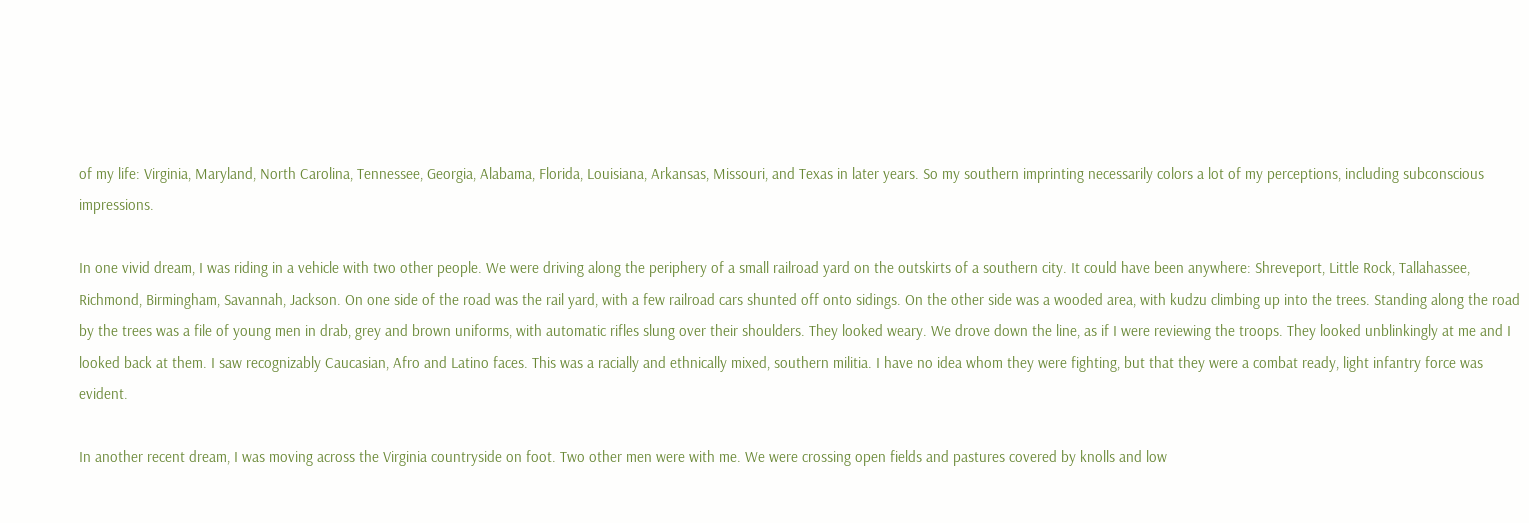of my life: Virginia, Maryland, North Carolina, Tennessee, Georgia, Alabama, Florida, Louisiana, Arkansas, Missouri, and Texas in later years. So my southern imprinting necessarily colors a lot of my perceptions, including subconscious impressions.

In one vivid dream, I was riding in a vehicle with two other people. We were driving along the periphery of a small railroad yard on the outskirts of a southern city. It could have been anywhere: Shreveport, Little Rock, Tallahassee, Richmond, Birmingham, Savannah, Jackson. On one side of the road was the rail yard, with a few railroad cars shunted off onto sidings. On the other side was a wooded area, with kudzu climbing up into the trees. Standing along the road by the trees was a file of young men in drab, grey and brown uniforms, with automatic rifles slung over their shoulders. They looked weary. We drove down the line, as if I were reviewing the troops. They looked unblinkingly at me and I looked back at them. I saw recognizably Caucasian, Afro and Latino faces. This was a racially and ethnically mixed, southern militia. I have no idea whom they were fighting, but that they were a combat ready, light infantry force was evident.

In another recent dream, I was moving across the Virginia countryside on foot. Two other men were with me. We were crossing open fields and pastures covered by knolls and low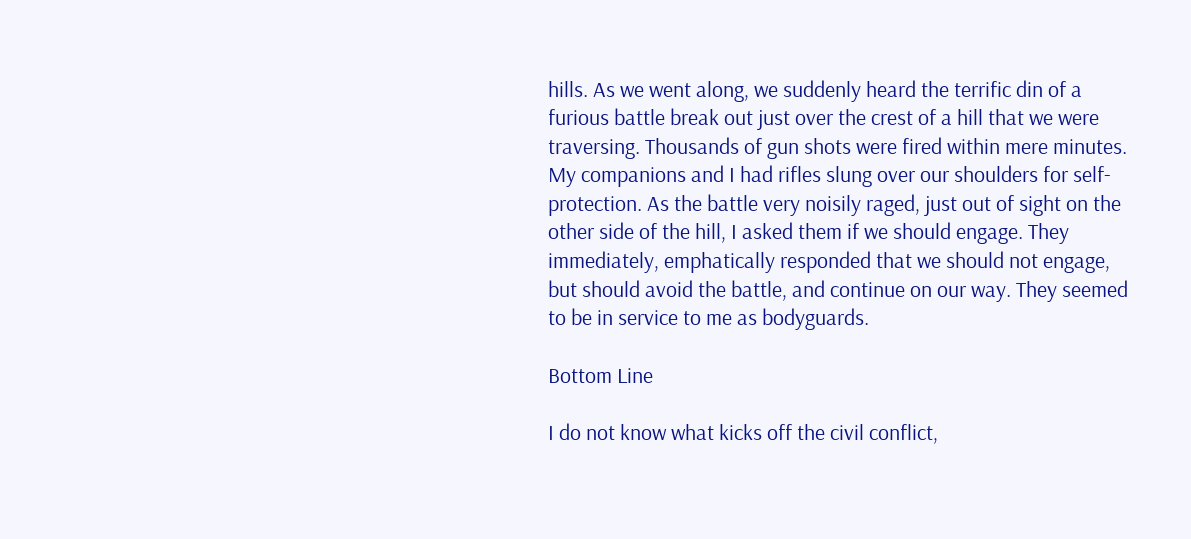hills. As we went along, we suddenly heard the terrific din of a furious battle break out just over the crest of a hill that we were traversing. Thousands of gun shots were fired within mere minutes. My companions and I had rifles slung over our shoulders for self-protection. As the battle very noisily raged, just out of sight on the other side of the hill, I asked them if we should engage. They immediately, emphatically responded that we should not engage, but should avoid the battle, and continue on our way. They seemed to be in service to me as bodyguards.

Bottom Line

I do not know what kicks off the civil conflict,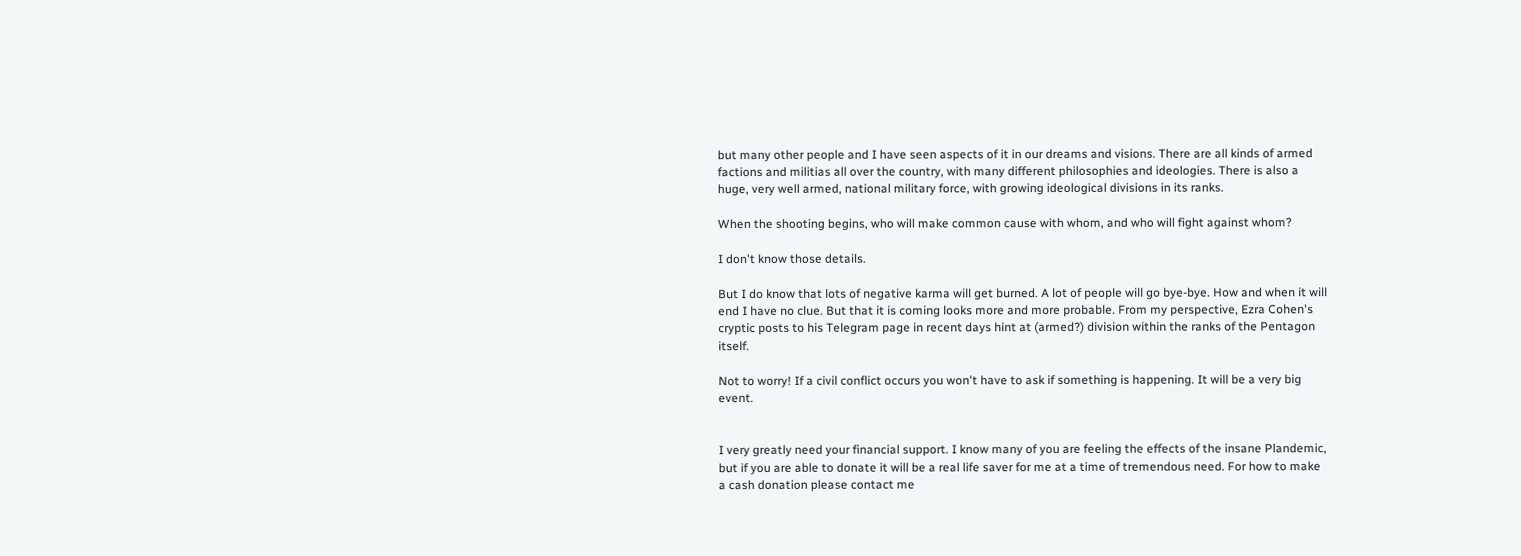but many other people and I have seen aspects of it in our dreams and visions. There are all kinds of armed factions and militias all over the country, with many different philosophies and ideologies. There is also a huge, very well armed, national military force, with growing ideological divisions in its ranks.

When the shooting begins, who will make common cause with whom, and who will fight against whom?

I don't know those details.

But I do know that lots of negative karma will get burned. A lot of people will go bye-bye. How and when it will end I have no clue. But that it is coming looks more and more probable. From my perspective, Ezra Cohen's cryptic posts to his Telegram page in recent days hint at (armed?) division within the ranks of the Pentagon itself.

Not to worry! If a civil conflict occurs you won't have to ask if something is happening. It will be a very big event.


I very greatly need your financial support. I know many of you are feeling the effects of the insane Plandemic, but if you are able to donate it will be a real life saver for me at a time of tremendous need. For how to make a cash donation please contact me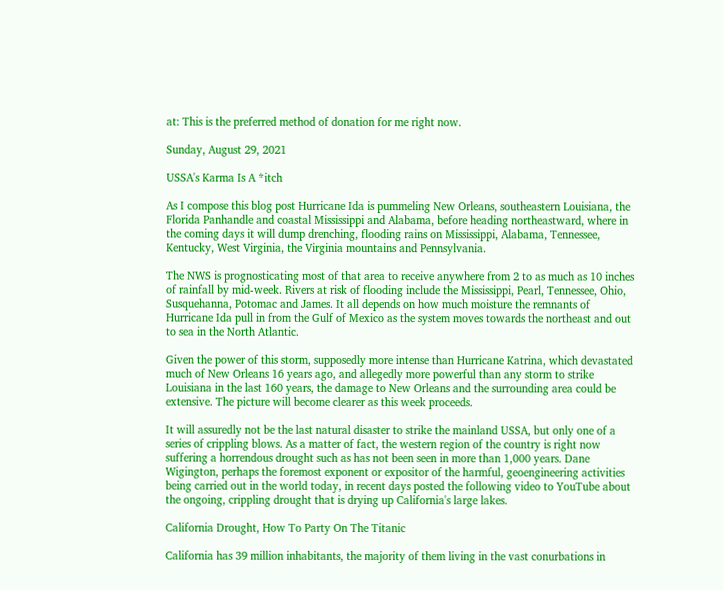at: This is the preferred method of donation for me right now.

Sunday, August 29, 2021

USSA's Karma Is A *itch

As I compose this blog post Hurricane Ida is pummeling New Orleans, southeastern Louisiana, the Florida Panhandle and coastal Mississippi and Alabama, before heading northeastward, where in the coming days it will dump drenching, flooding rains on Mississippi, Alabama, Tennessee, Kentucky, West Virginia, the Virginia mountains and Pennsylvania.

The NWS is prognosticating most of that area to receive anywhere from 2 to as much as 10 inches of rainfall by mid-week. Rivers at risk of flooding include the Mississippi, Pearl, Tennessee, Ohio, Susquehanna, Potomac and James. It all depends on how much moisture the remnants of Hurricane Ida pull in from the Gulf of Mexico as the system moves towards the northeast and out to sea in the North Atlantic.

Given the power of this storm, supposedly more intense than Hurricane Katrina, which devastated much of New Orleans 16 years ago, and allegedly more powerful than any storm to strike Louisiana in the last 160 years, the damage to New Orleans and the surrounding area could be extensive. The picture will become clearer as this week proceeds.

It will assuredly not be the last natural disaster to strike the mainland USSA, but only one of a series of crippling blows. As a matter of fact, the western region of the country is right now suffering a horrendous drought such as has not been seen in more than 1,000 years. Dane Wigington, perhaps the foremost exponent or expositor of the harmful, geoengineering activities being carried out in the world today, in recent days posted the following video to YouTube about the ongoing, crippling drought that is drying up California's large lakes.

California Drought, How To Party On The Titanic

California has 39 million inhabitants, the majority of them living in the vast conurbations in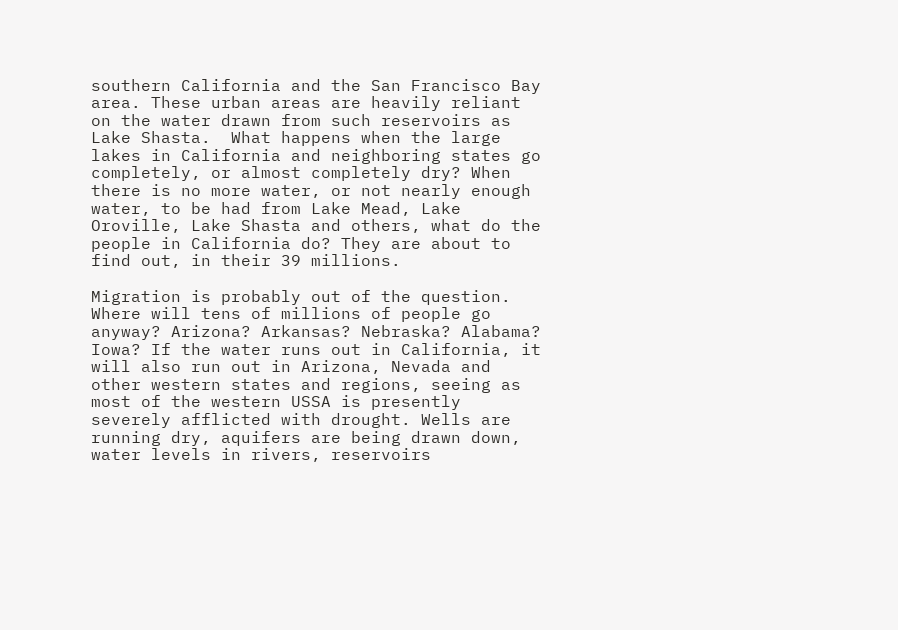southern California and the San Francisco Bay area. These urban areas are heavily reliant on the water drawn from such reservoirs as Lake Shasta.  What happens when the large lakes in California and neighboring states go completely, or almost completely dry? When there is no more water, or not nearly enough water, to be had from Lake Mead, Lake Oroville, Lake Shasta and others, what do the people in California do? They are about to find out, in their 39 millions.

Migration is probably out of the question. Where will tens of millions of people go anyway? Arizona? Arkansas? Nebraska? Alabama? Iowa? If the water runs out in California, it will also run out in Arizona, Nevada and other western states and regions, seeing as most of the western USSA is presently severely afflicted with drought. Wells are running dry, aquifers are being drawn down, water levels in rivers, reservoirs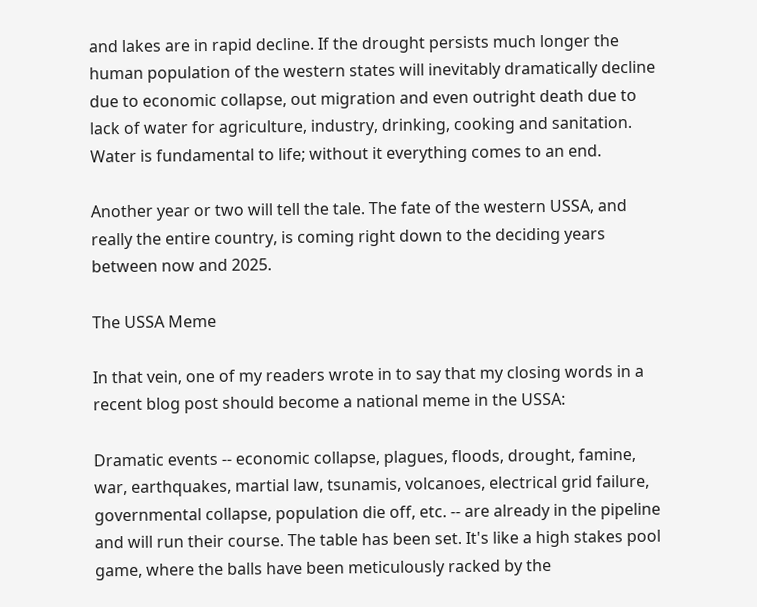and lakes are in rapid decline. If the drought persists much longer the human population of the western states will inevitably dramatically decline due to economic collapse, out migration and even outright death due to lack of water for agriculture, industry, drinking, cooking and sanitation. Water is fundamental to life; without it everything comes to an end.

Another year or two will tell the tale. The fate of the western USSA, and really the entire country, is coming right down to the deciding years between now and 2025.

The USSA Meme

In that vein, one of my readers wrote in to say that my closing words in a recent blog post should become a national meme in the USSA:

Dramatic events -- economic collapse, plagues, floods, drought, famine, war, earthquakes, martial law, tsunamis, volcanoes, electrical grid failure, governmental collapse, population die off, etc. -- are already in the pipeline and will run their course. The table has been set. It's like a high stakes pool game, where the balls have been meticulously racked by the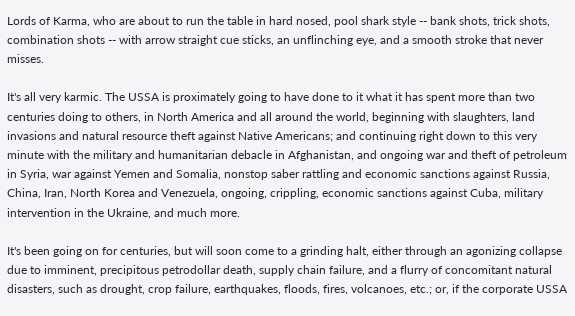Lords of Karma, who are about to run the table in hard nosed, pool shark style -- bank shots, trick shots, combination shots -- with arrow straight cue sticks, an unflinching eye, and a smooth stroke that never misses.

It's all very karmic. The USSA is proximately going to have done to it what it has spent more than two centuries doing to others, in North America and all around the world, beginning with slaughters, land invasions and natural resource theft against Native Americans; and continuing right down to this very minute with the military and humanitarian debacle in Afghanistan, and ongoing war and theft of petroleum in Syria, war against Yemen and Somalia, nonstop saber rattling and economic sanctions against Russia, China, Iran, North Korea and Venezuela, ongoing, crippling, economic sanctions against Cuba, military intervention in the Ukraine, and much more.

It's been going on for centuries, but will soon come to a grinding halt, either through an agonizing collapse due to imminent, precipitous petrodollar death, supply chain failure, and a flurry of concomitant natural disasters, such as drought, crop failure, earthquakes, floods, fires, volcanoes, etc.; or, if the corporate USSA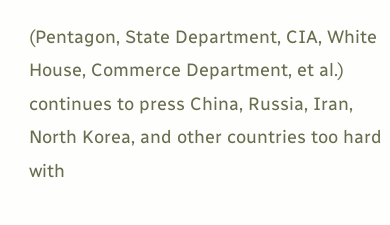(Pentagon, State Department, CIA, White House, Commerce Department, et al.) continues to press China, Russia, Iran, North Korea, and other countries too hard with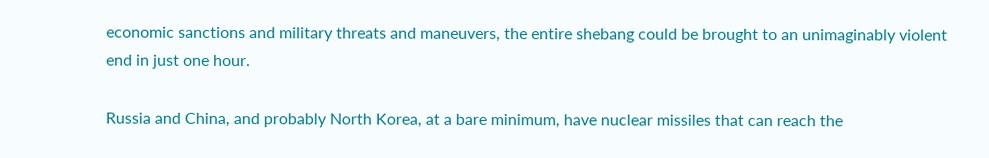economic sanctions and military threats and maneuvers, the entire shebang could be brought to an unimaginably violent end in just one hour.

Russia and China, and probably North Korea, at a bare minimum, have nuclear missiles that can reach the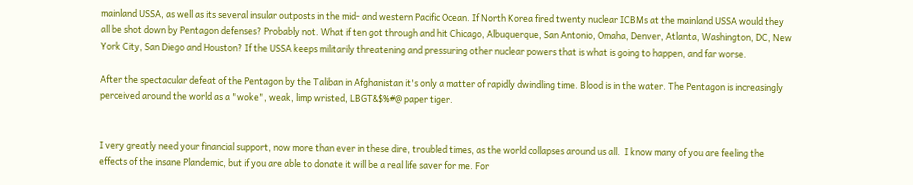mainland USSA, as well as its several insular outposts in the mid- and western Pacific Ocean. If North Korea fired twenty nuclear ICBMs at the mainland USSA would they all be shot down by Pentagon defenses? Probably not. What if ten got through and hit Chicago, Albuquerque, San Antonio, Omaha, Denver, Atlanta, Washington, DC, New York City, San Diego and Houston? If the USSA keeps militarily threatening and pressuring other nuclear powers that is what is going to happen, and far worse.

After the spectacular defeat of the Pentagon by the Taliban in Afghanistan it's only a matter of rapidly dwindling time. Blood is in the water. The Pentagon is increasingly perceived around the world as a "woke", weak, limp wristed, LBGT&$%#@ paper tiger.


I very greatly need your financial support, now more than ever in these dire, troubled times, as the world collapses around us all.  I know many of you are feeling the effects of the insane Plandemic, but if you are able to donate it will be a real life saver for me. For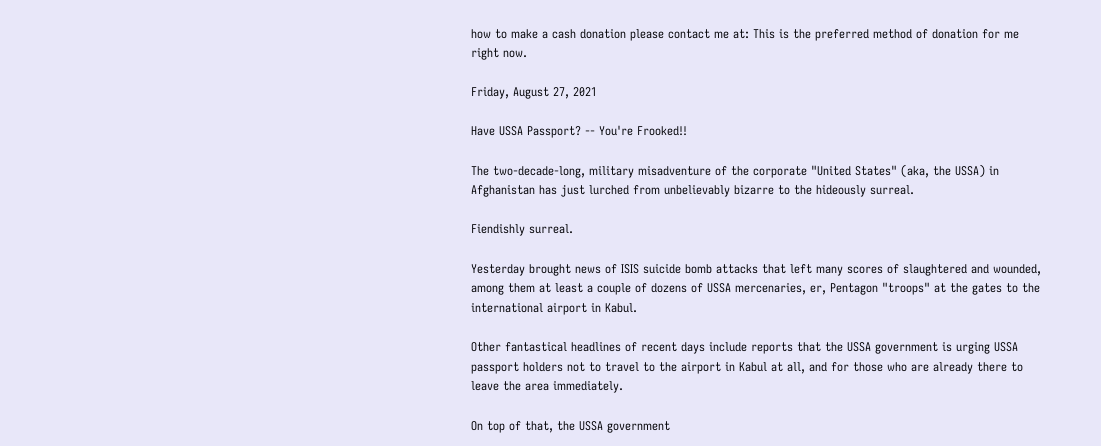how to make a cash donation please contact me at: This is the preferred method of donation for me right now.

Friday, August 27, 2021

Have USSA Passport? -- You're Frooked!!

The two-decade-long, military misadventure of the corporate "United States" (aka, the USSA) in Afghanistan has just lurched from unbelievably bizarre to the hideously surreal.

Fiendishly surreal.

Yesterday brought news of ISIS suicide bomb attacks that left many scores of slaughtered and wounded, among them at least a couple of dozens of USSA mercenaries, er, Pentagon "troops" at the gates to the international airport in Kabul.

Other fantastical headlines of recent days include reports that the USSA government is urging USSA passport holders not to travel to the airport in Kabul at all, and for those who are already there to leave the area immediately.

On top of that, the USSA government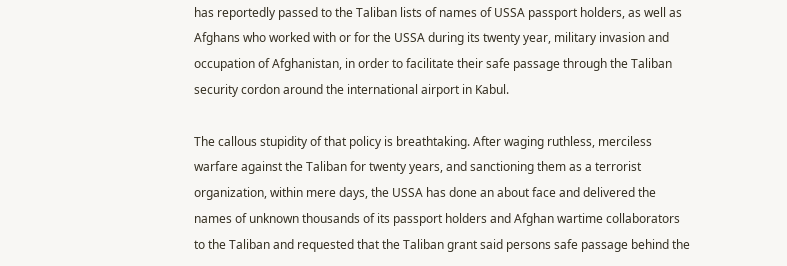has reportedly passed to the Taliban lists of names of USSA passport holders, as well as Afghans who worked with or for the USSA during its twenty year, military invasion and occupation of Afghanistan, in order to facilitate their safe passage through the Taliban security cordon around the international airport in Kabul.

The callous stupidity of that policy is breathtaking. After waging ruthless, merciless warfare against the Taliban for twenty years, and sanctioning them as a terrorist organization, within mere days, the USSA has done an about face and delivered the names of unknown thousands of its passport holders and Afghan wartime collaborators to the Taliban and requested that the Taliban grant said persons safe passage behind the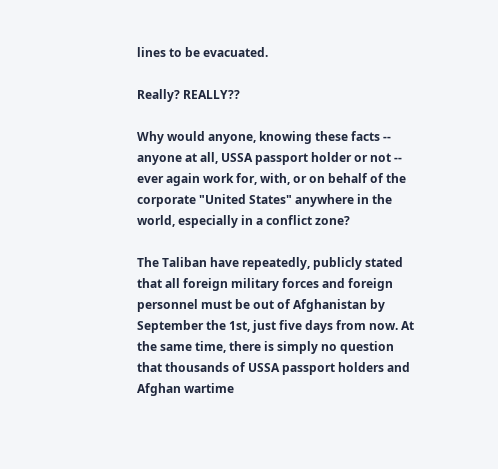lines to be evacuated.

Really? REALLY??

Why would anyone, knowing these facts -- anyone at all, USSA passport holder or not -- ever again work for, with, or on behalf of the corporate "United States" anywhere in the world, especially in a conflict zone?

The Taliban have repeatedly, publicly stated that all foreign military forces and foreign personnel must be out of Afghanistan by September the 1st, just five days from now. At the same time, there is simply no question that thousands of USSA passport holders and Afghan wartime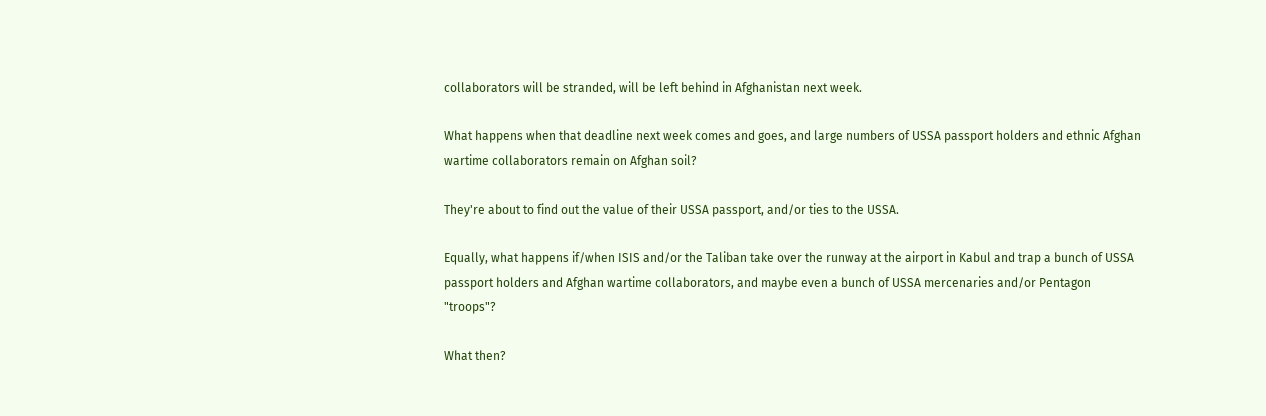collaborators will be stranded, will be left behind in Afghanistan next week.

What happens when that deadline next week comes and goes, and large numbers of USSA passport holders and ethnic Afghan wartime collaborators remain on Afghan soil?

They're about to find out the value of their USSA passport, and/or ties to the USSA.

Equally, what happens if/when ISIS and/or the Taliban take over the runway at the airport in Kabul and trap a bunch of USSA passport holders and Afghan wartime collaborators, and maybe even a bunch of USSA mercenaries and/or Pentagon "troops"?

What then?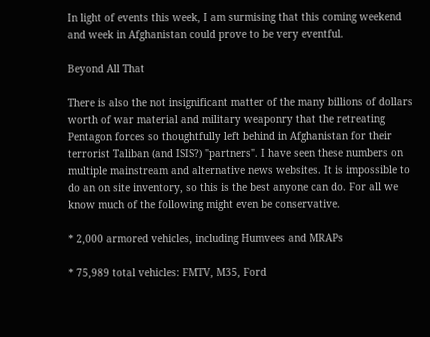In light of events this week, I am surmising that this coming weekend and week in Afghanistan could prove to be very eventful.

Beyond All That

There is also the not insignificant matter of the many billions of dollars worth of war material and military weaponry that the retreating Pentagon forces so thoughtfully left behind in Afghanistan for their terrorist Taliban (and ISIS?) "partners". I have seen these numbers on multiple mainstream and alternative news websites. It is impossible to do an on site inventory, so this is the best anyone can do. For all we know much of the following might even be conservative.

* 2,000 armored vehicles, including Humvees and MRAPs

* 75,989 total vehicles: FMTV, M35, Ford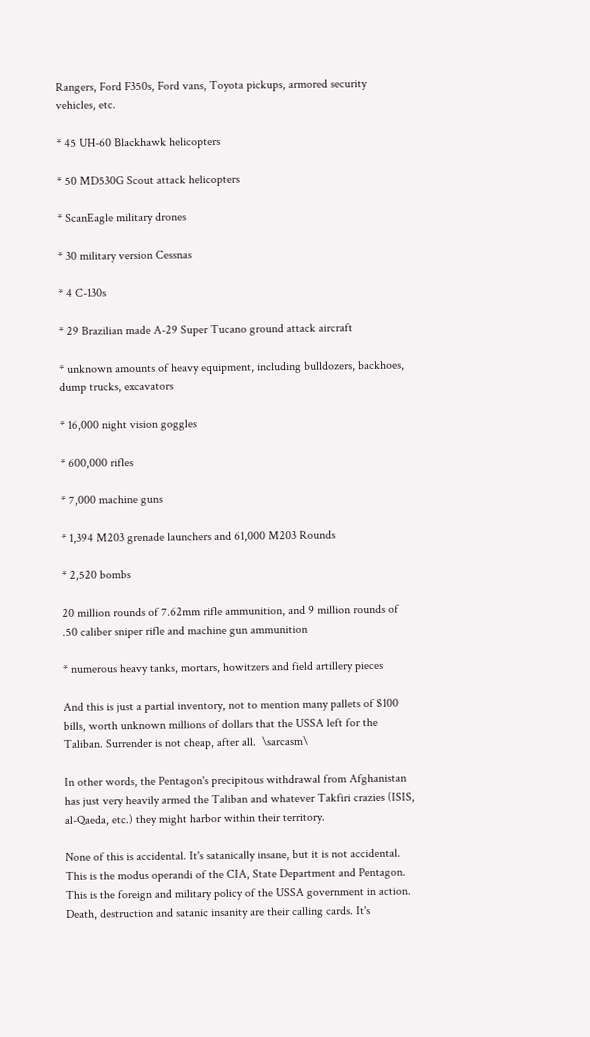Rangers, Ford F350s, Ford vans, Toyota pickups, armored security vehicles, etc.

* 45 UH-60 Blackhawk helicopters

* 50 MD530G Scout attack helicopters

* ScanEagle military drones

* 30 military version Cessnas

* 4 C-130s

* 29 Brazilian made A-29 Super Tucano ground attack aircraft

* unknown amounts of heavy equipment, including bulldozers, backhoes, dump trucks, excavators

* 16,000 night vision goggles

* 600,000 rifles

* 7,000 machine guns

* 1,394 M203 grenade launchers and 61,000 M203 Rounds

* 2,520 bombs

20 million rounds of 7.62mm rifle ammunition, and 9 million rounds of .50 caliber sniper rifle and machine gun ammunition

* numerous heavy tanks, mortars, howitzers and field artillery pieces

And this is just a partial inventory, not to mention many pallets of $100 bills, worth unknown millions of dollars that the USSA left for the Taliban. Surrender is not cheap, after all.  \sarcasm\

In other words, the Pentagon's precipitous withdrawal from Afghanistan has just very heavily armed the Taliban and whatever Takfiri crazies (ISIS, al-Qaeda, etc.) they might harbor within their territory.

None of this is accidental. It's satanically insane, but it is not accidental. This is the modus operandi of the CIA, State Department and Pentagon. This is the foreign and military policy of the USSA government in action. Death, destruction and satanic insanity are their calling cards. It's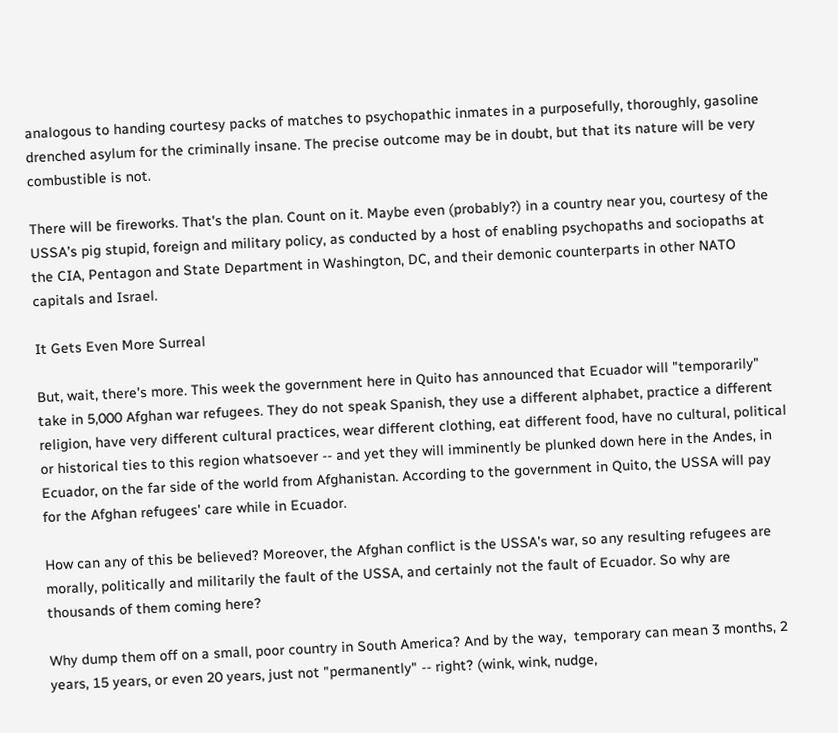analogous to handing courtesy packs of matches to psychopathic inmates in a purposefully, thoroughly, gasoline drenched asylum for the criminally insane. The precise outcome may be in doubt, but that its nature will be very combustible is not.

There will be fireworks. That's the plan. Count on it. Maybe even (probably?) in a country near you, courtesy of the USSA's pig stupid, foreign and military policy, as conducted by a host of enabling psychopaths and sociopaths at the CIA, Pentagon and State Department in Washington, DC, and their demonic counterparts in other NATO capitals and Israel.

It Gets Even More Surreal

But, wait, there's more. This week the government here in Quito has announced that Ecuador will "temporarily" take in 5,000 Afghan war refugees. They do not speak Spanish, they use a different alphabet, practice a different religion, have very different cultural practices, wear different clothing, eat different food, have no cultural, political or historical ties to this region whatsoever -- and yet they will imminently be plunked down here in the Andes, in Ecuador, on the far side of the world from Afghanistan. According to the government in Quito, the USSA will pay for the Afghan refugees' care while in Ecuador.

How can any of this be believed? Moreover, the Afghan conflict is the USSA's war, so any resulting refugees are morally, politically and militarily the fault of the USSA, and certainly not the fault of Ecuador. So why are thousands of them coming here?

Why dump them off on a small, poor country in South America? And by the way,  temporary can mean 3 months, 2 years, 15 years, or even 20 years, just not "permanently" -- right? (wink, wink, nudge,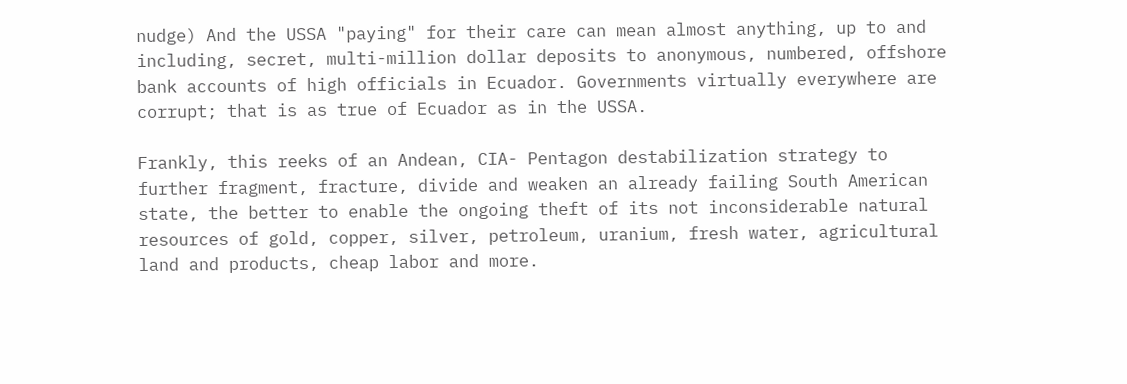nudge) And the USSA "paying" for their care can mean almost anything, up to and including, secret, multi-million dollar deposits to anonymous, numbered, offshore bank accounts of high officials in Ecuador. Governments virtually everywhere are corrupt; that is as true of Ecuador as in the USSA.

Frankly, this reeks of an Andean, CIA- Pentagon destabilization strategy to further fragment, fracture, divide and weaken an already failing South American state, the better to enable the ongoing theft of its not inconsiderable natural resources of gold, copper, silver, petroleum, uranium, fresh water, agricultural land and products, cheap labor and more.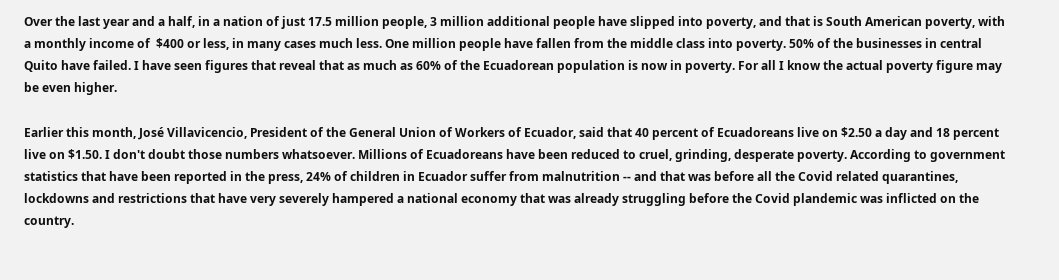Over the last year and a half, in a nation of just 17.5 million people, 3 million additional people have slipped into poverty, and that is South American poverty, with a monthly income of  $400 or less, in many cases much less. One million people have fallen from the middle class into poverty. 50% of the businesses in central Quito have failed. I have seen figures that reveal that as much as 60% of the Ecuadorean population is now in poverty. For all I know the actual poverty figure may be even higher.

Earlier this month, José Villavicencio, President of the General Union of Workers of Ecuador, said that 40 percent of Ecuadoreans live on $2.50 a day and 18 percent live on $1.50. I don't doubt those numbers whatsoever. Millions of Ecuadoreans have been reduced to cruel, grinding, desperate poverty. According to government statistics that have been reported in the press, 24% of children in Ecuador suffer from malnutrition -- and that was before all the Covid related quarantines, lockdowns and restrictions that have very severely hampered a national economy that was already struggling before the Covid plandemic was inflicted on the country.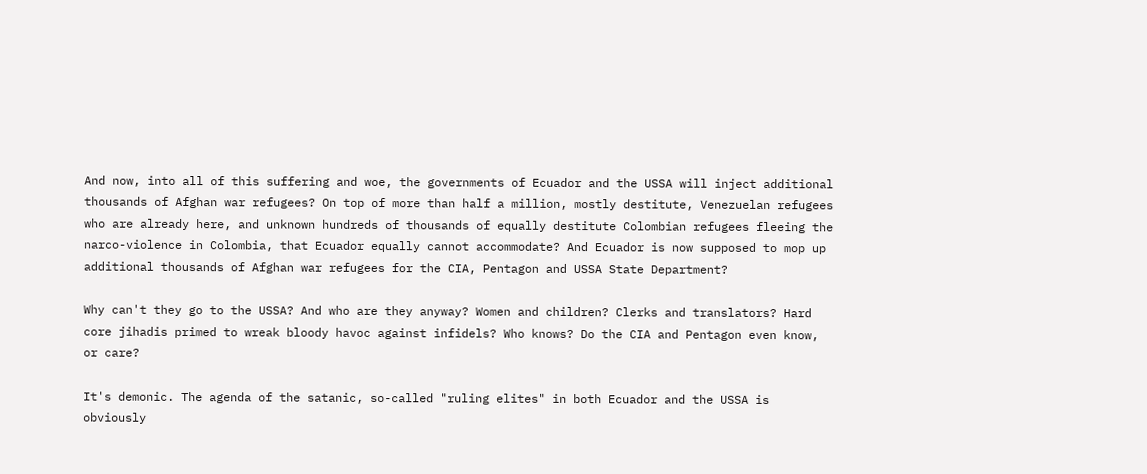And now, into all of this suffering and woe, the governments of Ecuador and the USSA will inject additional thousands of Afghan war refugees? On top of more than half a million, mostly destitute, Venezuelan refugees who are already here, and unknown hundreds of thousands of equally destitute Colombian refugees fleeing the narco-violence in Colombia, that Ecuador equally cannot accommodate? And Ecuador is now supposed to mop up additional thousands of Afghan war refugees for the CIA, Pentagon and USSA State Department?

Why can't they go to the USSA? And who are they anyway? Women and children? Clerks and translators? Hard core jihadis primed to wreak bloody havoc against infidels? Who knows? Do the CIA and Pentagon even know, or care?

It's demonic. The agenda of the satanic, so-called "ruling elites" in both Ecuador and the USSA is obviously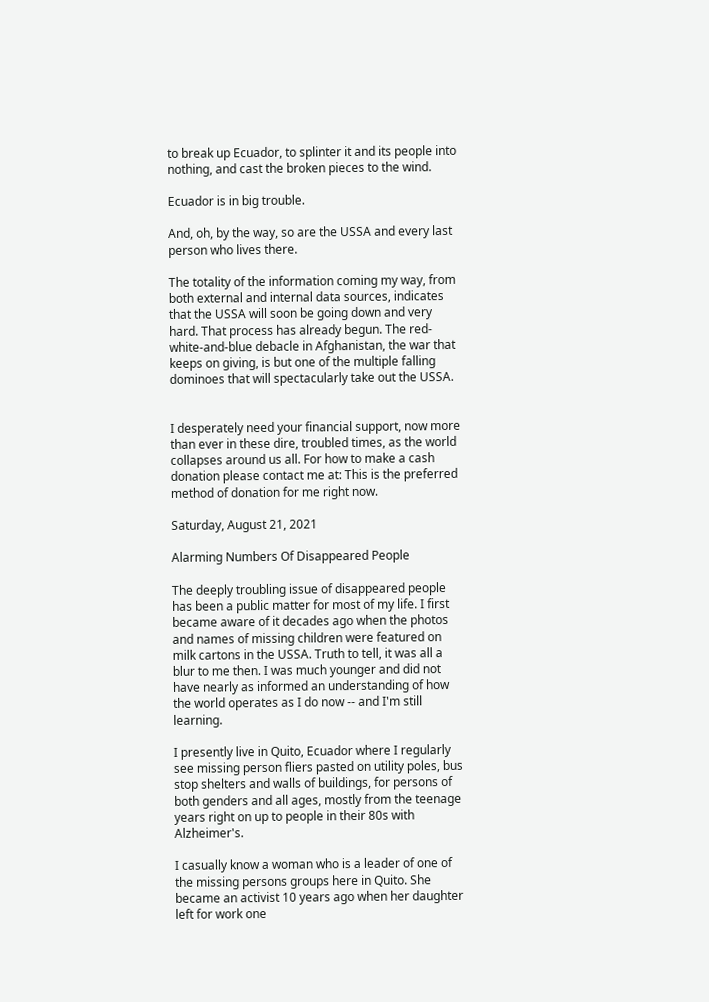to break up Ecuador, to splinter it and its people into nothing, and cast the broken pieces to the wind.

Ecuador is in big trouble.

And, oh, by the way, so are the USSA and every last person who lives there.

The totality of the information coming my way, from both external and internal data sources, indicates that the USSA will soon be going down and very hard. That process has already begun. The red-white-and-blue debacle in Afghanistan, the war that keeps on giving, is but one of the multiple falling dominoes that will spectacularly take out the USSA.


I desperately need your financial support, now more than ever in these dire, troubled times, as the world collapses around us all. For how to make a cash donation please contact me at: This is the preferred method of donation for me right now.

Saturday, August 21, 2021

Alarming Numbers Of Disappeared People

The deeply troubling issue of disappeared people has been a public matter for most of my life. I first became aware of it decades ago when the photos and names of missing children were featured on milk cartons in the USSA. Truth to tell, it was all a blur to me then. I was much younger and did not have nearly as informed an understanding of how the world operates as I do now -- and I'm still learning.

I presently live in Quito, Ecuador where I regularly see missing person fliers pasted on utility poles, bus stop shelters and walls of buildings, for persons of both genders and all ages, mostly from the teenage years right on up to people in their 80s with Alzheimer's.

I casually know a woman who is a leader of one of the missing persons groups here in Quito. She became an activist 10 years ago when her daughter left for work one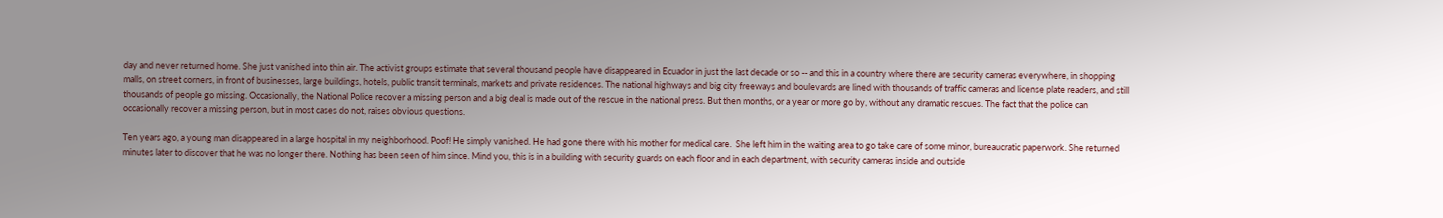day and never returned home. She just vanished into thin air. The activist groups estimate that several thousand people have disappeared in Ecuador in just the last decade or so -- and this in a country where there are security cameras everywhere, in shopping malls, on street corners, in front of businesses, large buildings, hotels, public transit terminals, markets and private residences. The national highways and big city freeways and boulevards are lined with thousands of traffic cameras and license plate readers, and still thousands of people go missing. Occasionally, the National Police recover a missing person and a big deal is made out of the rescue in the national press. But then months, or a year or more go by, without any dramatic rescues. The fact that the police can occasionally recover a missing person, but in most cases do not, raises obvious questions.

Ten years ago, a young man disappeared in a large hospital in my neighborhood. Poof! He simply vanished. He had gone there with his mother for medical care.  She left him in the waiting area to go take care of some minor, bureaucratic paperwork. She returned minutes later to discover that he was no longer there. Nothing has been seen of him since. Mind you, this is in a building with security guards on each floor and in each department, with security cameras inside and outside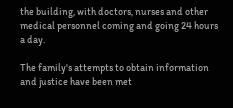the building, with doctors, nurses and other medical personnel coming and going 24 hours a day.

The family's attempts to obtain information and justice have been met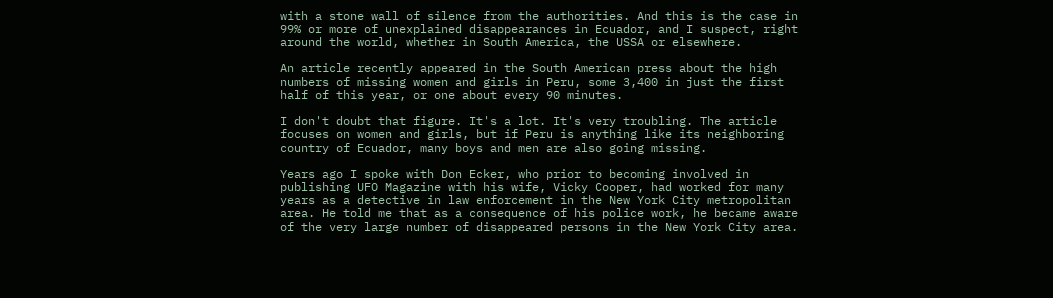with a stone wall of silence from the authorities. And this is the case in 99% or more of unexplained disappearances in Ecuador, and I suspect, right around the world, whether in South America, the USSA or elsewhere.

An article recently appeared in the South American press about the high numbers of missing women and girls in Peru, some 3,400 in just the first half of this year, or one about every 90 minutes.

I don't doubt that figure. It's a lot. It's very troubling. The article focuses on women and girls, but if Peru is anything like its neighboring country of Ecuador, many boys and men are also going missing.

Years ago I spoke with Don Ecker, who prior to becoming involved in publishing UFO Magazine with his wife, Vicky Cooper, had worked for many years as a detective in law enforcement in the New York City metropolitan area. He told me that as a consequence of his police work, he became aware of the very large number of disappeared persons in the New York City area.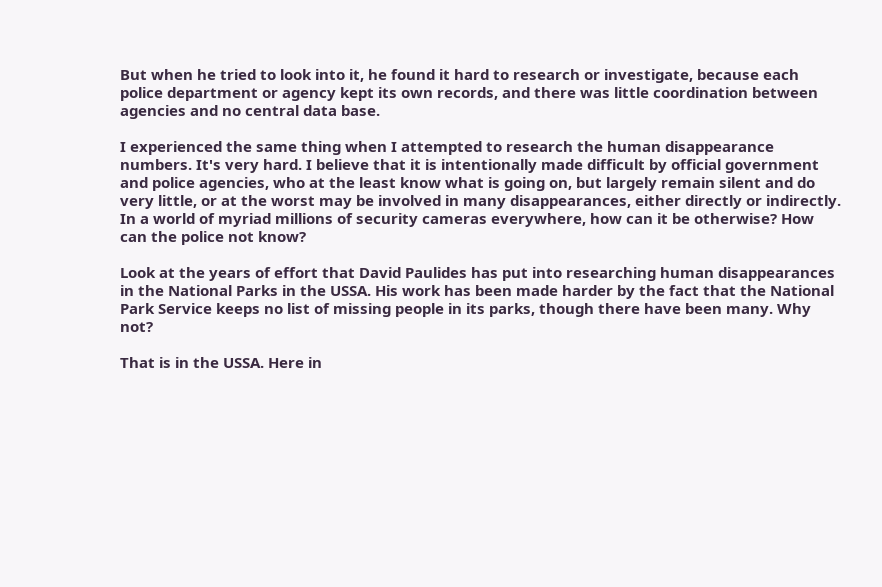But when he tried to look into it, he found it hard to research or investigate, because each police department or agency kept its own records, and there was little coordination between agencies and no central data base.

I experienced the same thing when I attempted to research the human disappearance numbers. It's very hard. I believe that it is intentionally made difficult by official government and police agencies, who at the least know what is going on, but largely remain silent and do very little, or at the worst may be involved in many disappearances, either directly or indirectly. In a world of myriad millions of security cameras everywhere, how can it be otherwise? How can the police not know?

Look at the years of effort that David Paulides has put into researching human disappearances in the National Parks in the USSA. His work has been made harder by the fact that the National Park Service keeps no list of missing people in its parks, though there have been many. Why not?

That is in the USSA. Here in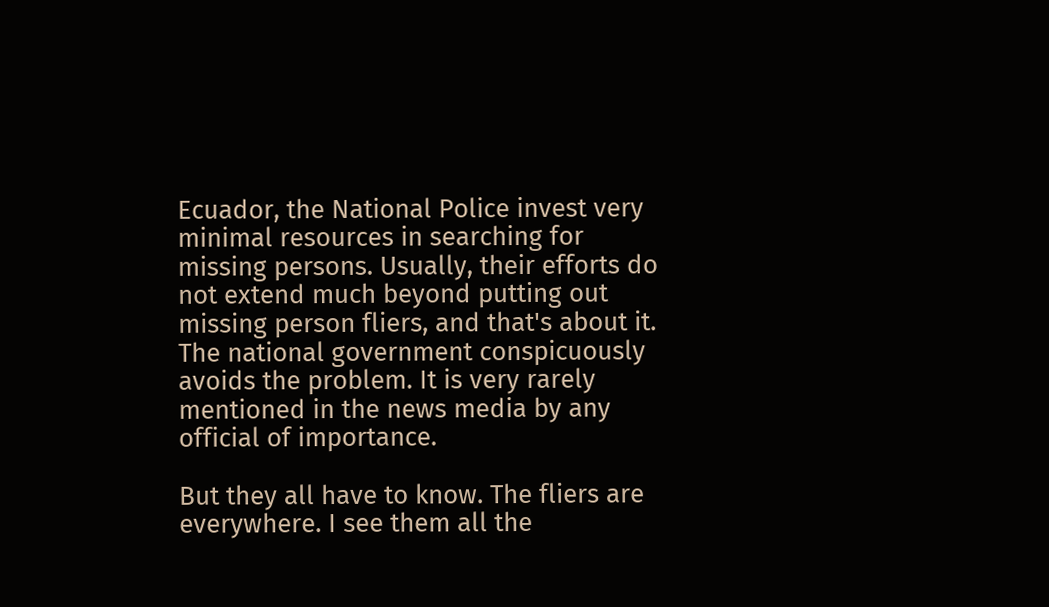Ecuador, the National Police invest very minimal resources in searching for missing persons. Usually, their efforts do not extend much beyond putting out missing person fliers, and that's about it. The national government conspicuously avoids the problem. It is very rarely mentioned in the news media by any official of importance.

But they all have to know. The fliers are everywhere. I see them all the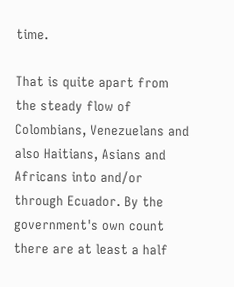time.

That is quite apart from the steady flow of Colombians, Venezuelans and also Haitians, Asians and Africans into and/or through Ecuador. By the government's own count there are at least a half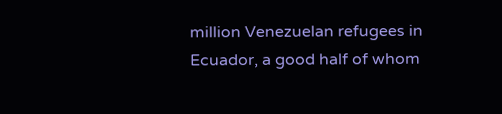million Venezuelan refugees in Ecuador, a good half of whom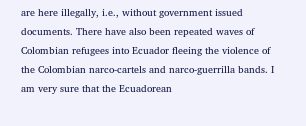are here illegally, i.e., without government issued documents. There have also been repeated waves of Colombian refugees into Ecuador fleeing the violence of the Colombian narco-cartels and narco-guerrilla bands. I am very sure that the Ecuadorean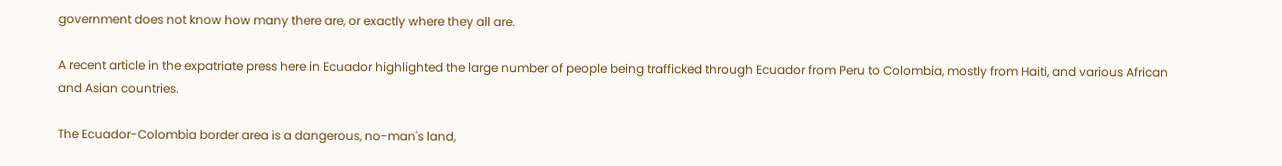government does not know how many there are, or exactly where they all are.

A recent article in the expatriate press here in Ecuador highlighted the large number of people being trafficked through Ecuador from Peru to Colombia, mostly from Haiti, and various African and Asian countries.

The Ecuador-Colombia border area is a dangerous, no-man's land,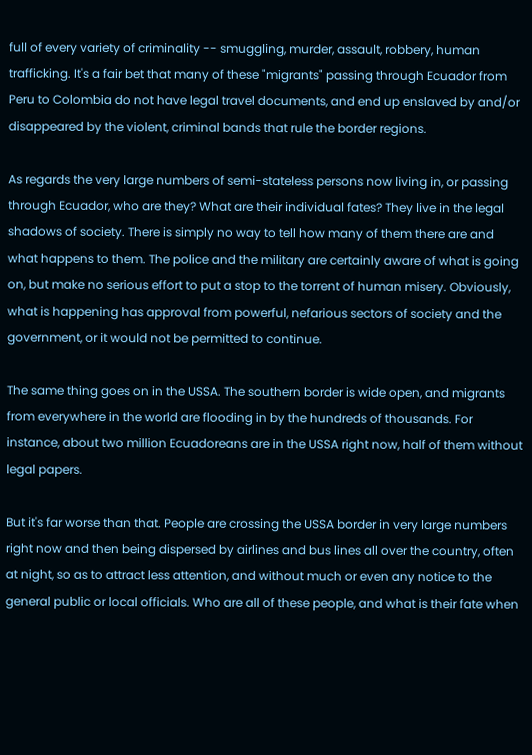full of every variety of criminality -- smuggling, murder, assault, robbery, human trafficking. It's a fair bet that many of these "migrants" passing through Ecuador from Peru to Colombia do not have legal travel documents, and end up enslaved by and/or disappeared by the violent, criminal bands that rule the border regions.

As regards the very large numbers of semi-stateless persons now living in, or passing through Ecuador, who are they? What are their individual fates? They live in the legal shadows of society. There is simply no way to tell how many of them there are and what happens to them. The police and the military are certainly aware of what is going on, but make no serious effort to put a stop to the torrent of human misery. Obviously, what is happening has approval from powerful, nefarious sectors of society and the government, or it would not be permitted to continue.

The same thing goes on in the USSA. The southern border is wide open, and migrants from everywhere in the world are flooding in by the hundreds of thousands. For instance, about two million Ecuadoreans are in the USSA right now, half of them without legal papers.

But it's far worse than that. People are crossing the USSA border in very large numbers right now and then being dispersed by airlines and bus lines all over the country, often at night, so as to attract less attention, and without much or even any notice to the general public or local officials. Who are all of these people, and what is their fate when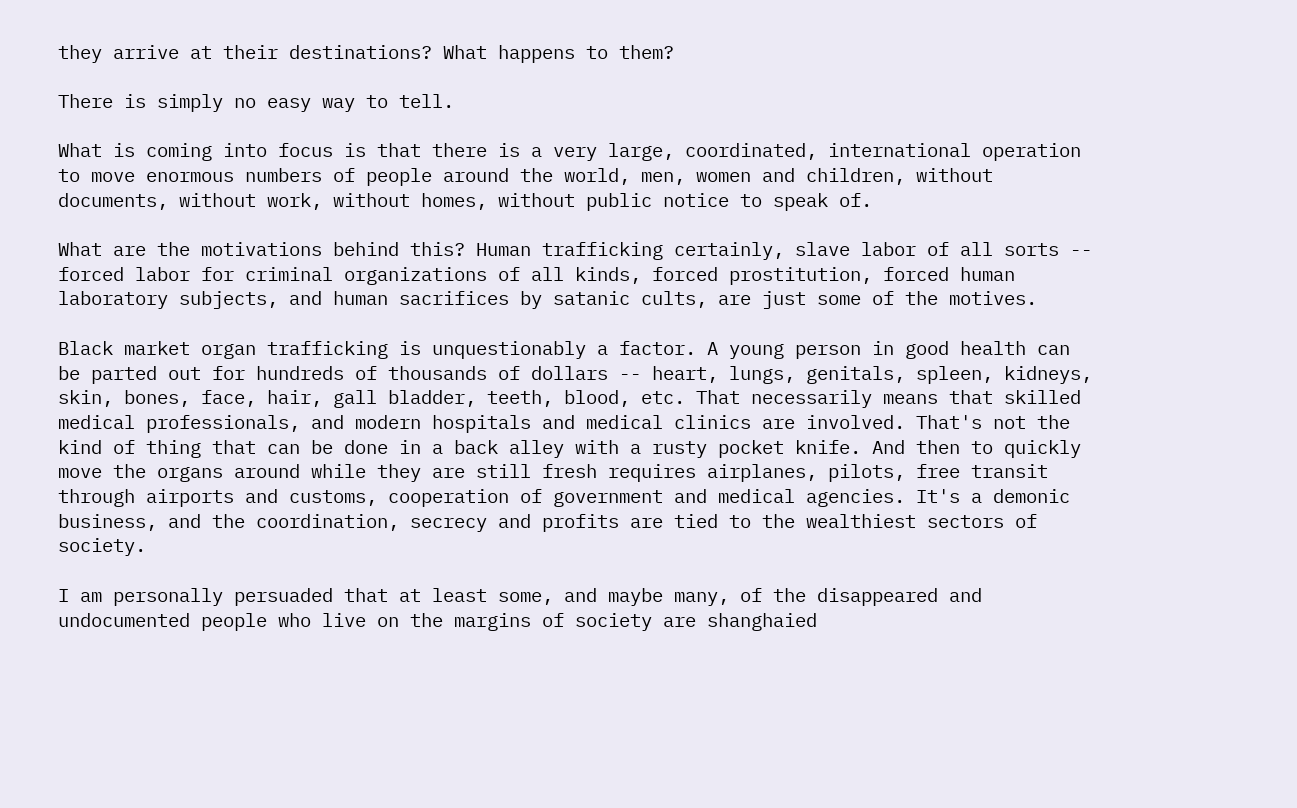they arrive at their destinations? What happens to them?

There is simply no easy way to tell.

What is coming into focus is that there is a very large, coordinated, international operation to move enormous numbers of people around the world, men, women and children, without documents, without work, without homes, without public notice to speak of.

What are the motivations behind this? Human trafficking certainly, slave labor of all sorts -- forced labor for criminal organizations of all kinds, forced prostitution, forced human laboratory subjects, and human sacrifices by satanic cults, are just some of the motives.

Black market organ trafficking is unquestionably a factor. A young person in good health can be parted out for hundreds of thousands of dollars -- heart, lungs, genitals, spleen, kidneys, skin, bones, face, hair, gall bladder, teeth, blood, etc. That necessarily means that skilled medical professionals, and modern hospitals and medical clinics are involved. That's not the kind of thing that can be done in a back alley with a rusty pocket knife. And then to quickly move the organs around while they are still fresh requires airplanes, pilots, free transit through airports and customs, cooperation of government and medical agencies. It's a demonic business, and the coordination, secrecy and profits are tied to the wealthiest sectors of society.

I am personally persuaded that at least some, and maybe many, of the disappeared and undocumented people who live on the margins of society are shanghaied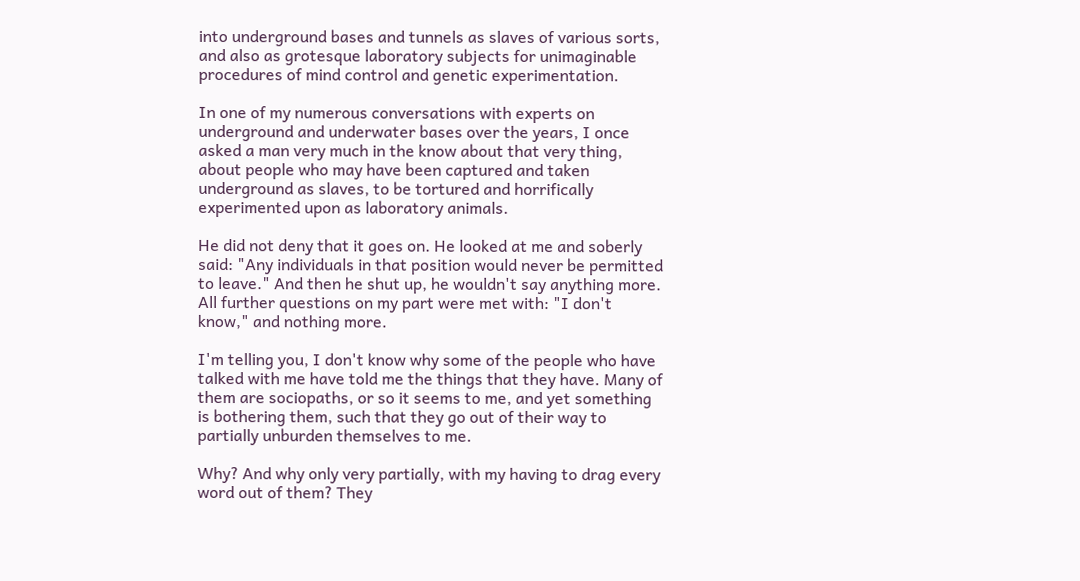into underground bases and tunnels as slaves of various sorts, and also as grotesque laboratory subjects for unimaginable procedures of mind control and genetic experimentation.

In one of my numerous conversations with experts on underground and underwater bases over the years, I once asked a man very much in the know about that very thing, about people who may have been captured and taken underground as slaves, to be tortured and horrifically experimented upon as laboratory animals.

He did not deny that it goes on. He looked at me and soberly said: "Any individuals in that position would never be permitted to leave." And then he shut up, he wouldn't say anything more. All further questions on my part were met with: "I don't know," and nothing more.

I'm telling you, I don't know why some of the people who have talked with me have told me the things that they have. Many of them are sociopaths, or so it seems to me, and yet something is bothering them, such that they go out of their way to partially unburden themselves to me.

Why? And why only very partially, with my having to drag every word out of them? They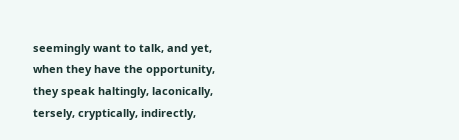seemingly want to talk, and yet, when they have the opportunity, they speak haltingly, laconically, tersely, cryptically, indirectly,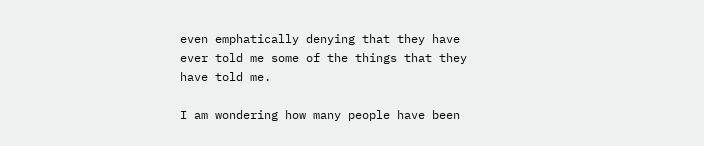even emphatically denying that they have ever told me some of the things that they have told me.

I am wondering how many people have been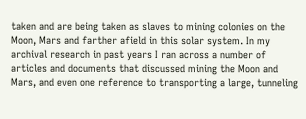taken and are being taken as slaves to mining colonies on the Moon, Mars and farther afield in this solar system. In my archival research in past years I ran across a number of articles and documents that discussed mining the Moon and Mars, and even one reference to transporting a large, tunneling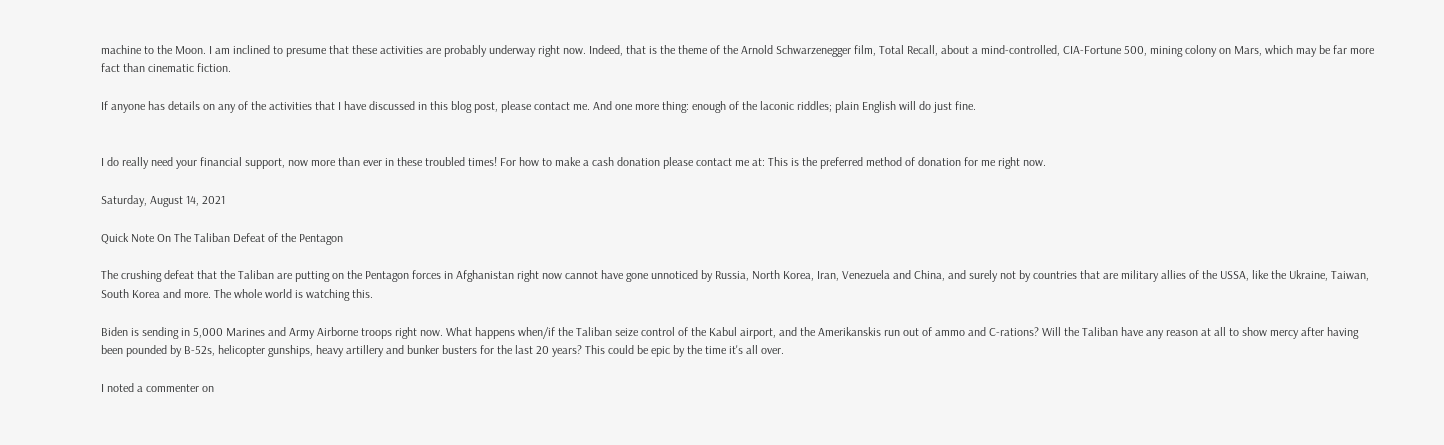machine to the Moon. I am inclined to presume that these activities are probably underway right now. Indeed, that is the theme of the Arnold Schwarzenegger film, Total Recall, about a mind-controlled, CIA-Fortune 500, mining colony on Mars, which may be far more fact than cinematic fiction.

If anyone has details on any of the activities that I have discussed in this blog post, please contact me. And one more thing: enough of the laconic riddles; plain English will do just fine.


I do really need your financial support, now more than ever in these troubled times! For how to make a cash donation please contact me at: This is the preferred method of donation for me right now.

Saturday, August 14, 2021

Quick Note On The Taliban Defeat of the Pentagon

The crushing defeat that the Taliban are putting on the Pentagon forces in Afghanistan right now cannot have gone unnoticed by Russia, North Korea, Iran, Venezuela and China, and surely not by countries that are military allies of the USSA, like the Ukraine, Taiwan, South Korea and more. The whole world is watching this.

Biden is sending in 5,000 Marines and Army Airborne troops right now. What happens when/if the Taliban seize control of the Kabul airport, and the Amerikanskis run out of ammo and C-rations? Will the Taliban have any reason at all to show mercy after having been pounded by B-52s, helicopter gunships, heavy artillery and bunker busters for the last 20 years? This could be epic by the time it's all over.

I noted a commenter on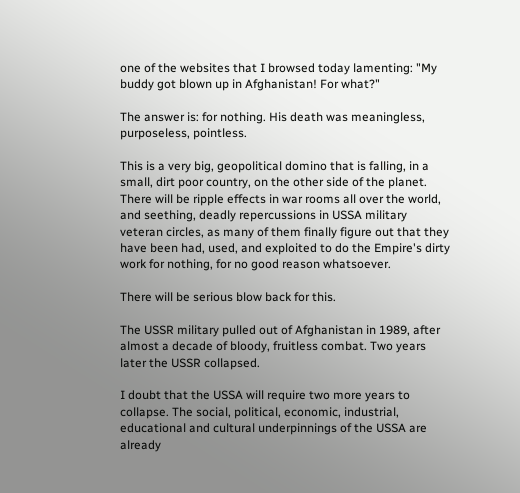one of the websites that I browsed today lamenting: "My buddy got blown up in Afghanistan! For what?"

The answer is: for nothing. His death was meaningless, purposeless, pointless.

This is a very big, geopolitical domino that is falling, in a small, dirt poor country, on the other side of the planet. There will be ripple effects in war rooms all over the world, and seething, deadly repercussions in USSA military veteran circles, as many of them finally figure out that they have been had, used, and exploited to do the Empire's dirty work for nothing, for no good reason whatsoever.

There will be serious blow back for this.

The USSR military pulled out of Afghanistan in 1989, after almost a decade of bloody, fruitless combat. Two years later the USSR collapsed.

I doubt that the USSA will require two more years to collapse. The social, political, economic, industrial, educational and cultural underpinnings of the USSA are already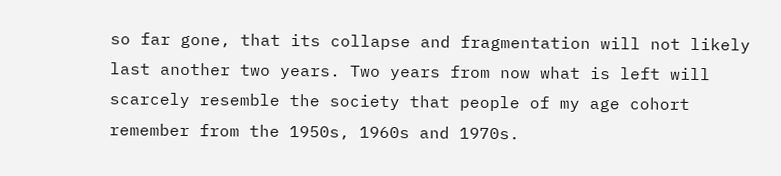so far gone, that its collapse and fragmentation will not likely last another two years. Two years from now what is left will scarcely resemble the society that people of my age cohort remember from the 1950s, 1960s and 1970s.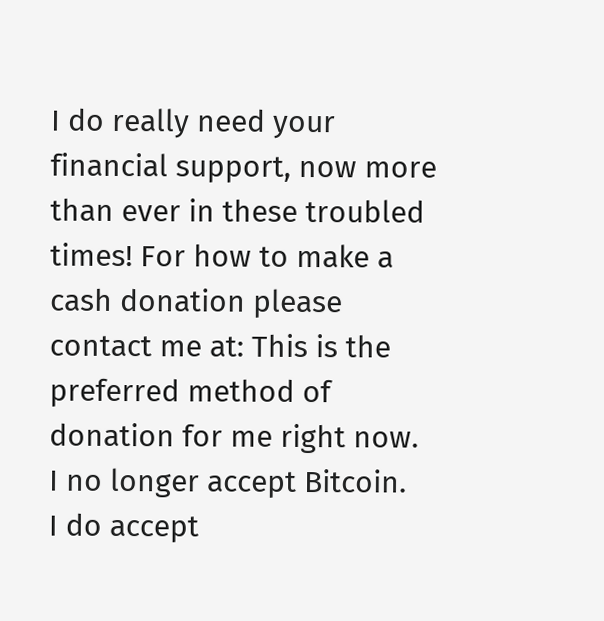I do really need your financial support, now more than ever in these troubled times! For how to make a cash donation please contact me at: This is the preferred method of donation for me right now.
I no longer accept Bitcoin.
I do accept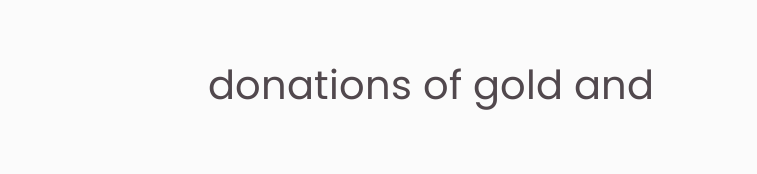donations of gold and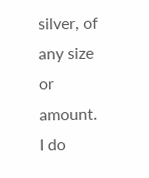silver, of any size or amount.
I do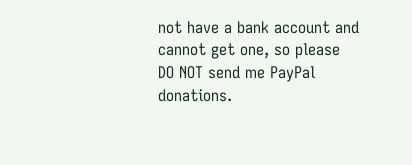not have a bank account and cannot get one, so please DO NOT send me PayPal donations.